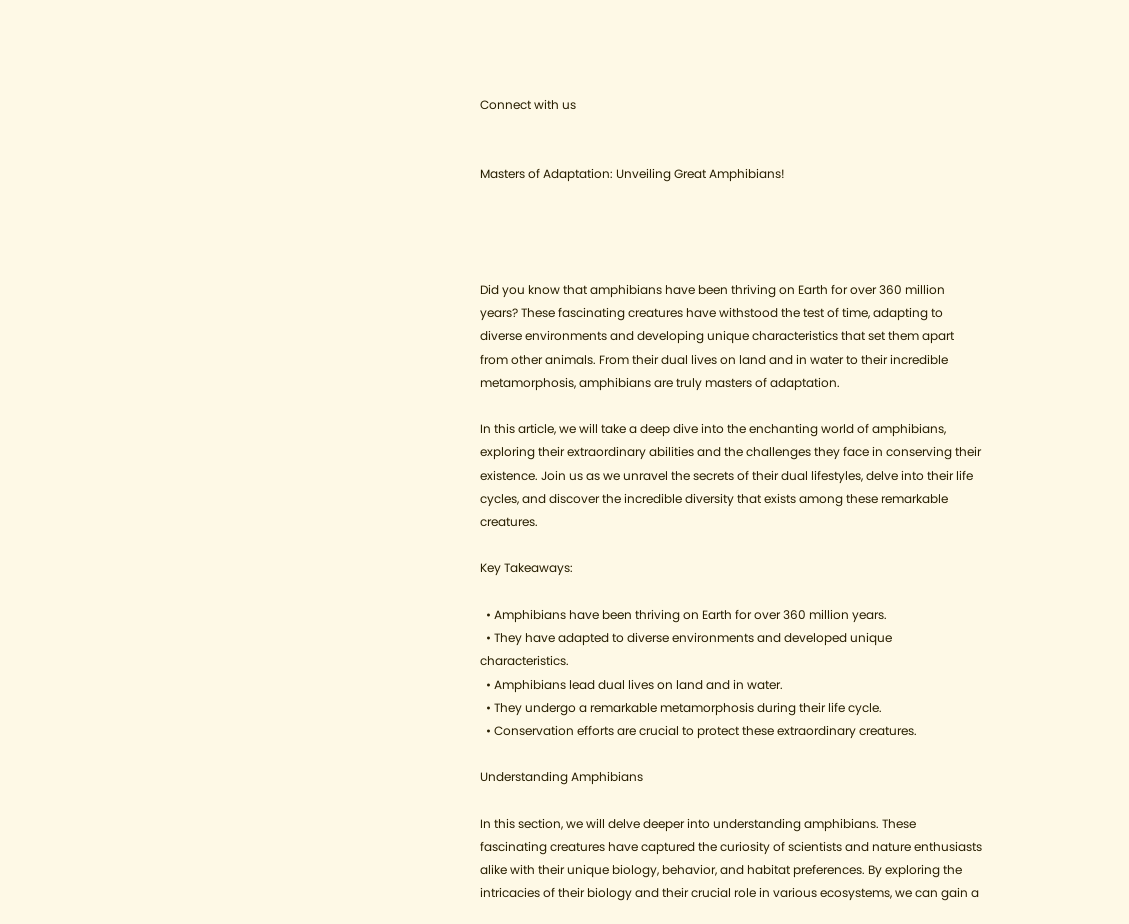Connect with us


Masters of Adaptation: Unveiling Great Amphibians!




Did you know that amphibians have been thriving on Earth for over 360 million years? These fascinating creatures have withstood the test of time, adapting to diverse environments and developing unique characteristics that set them apart from other animals. From their dual lives on land and in water to their incredible metamorphosis, amphibians are truly masters of adaptation.

In this article, we will take a deep dive into the enchanting world of amphibians, exploring their extraordinary abilities and the challenges they face in conserving their existence. Join us as we unravel the secrets of their dual lifestyles, delve into their life cycles, and discover the incredible diversity that exists among these remarkable creatures.

Key Takeaways:

  • Amphibians have been thriving on Earth for over 360 million years.
  • They have adapted to diverse environments and developed unique characteristics.
  • Amphibians lead dual lives on land and in water.
  • They undergo a remarkable metamorphosis during their life cycle.
  • Conservation efforts are crucial to protect these extraordinary creatures.

Understanding Amphibians

In this section, we will delve deeper into understanding amphibians. These fascinating creatures have captured the curiosity of scientists and nature enthusiasts alike with their unique biology, behavior, and habitat preferences. By exploring the intricacies of their biology and their crucial role in various ecosystems, we can gain a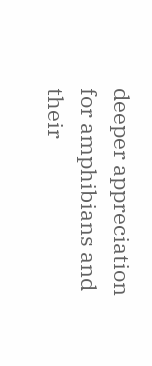deeper appreciation for amphibians and their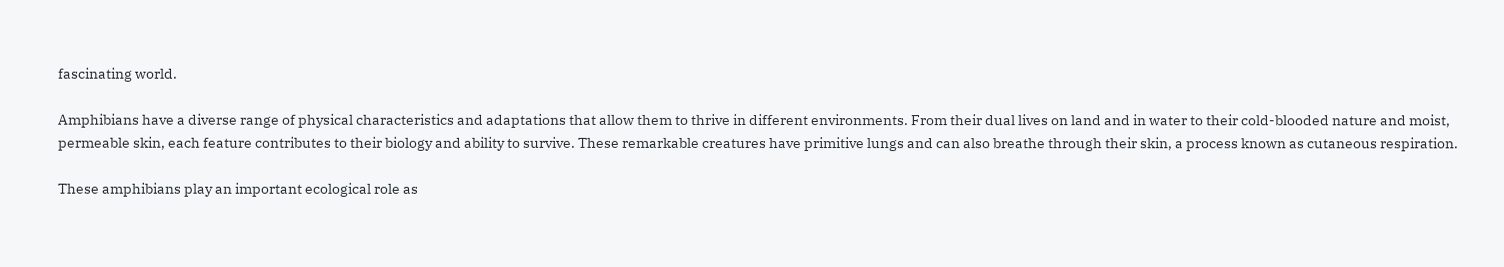fascinating world.

Amphibians have a diverse range of physical characteristics and adaptations that allow them to thrive in different environments. From their dual lives on land and in water to their cold-blooded nature and moist, permeable skin, each feature contributes to their biology and ability to survive. These remarkable creatures have primitive lungs and can also breathe through their skin, a process known as cutaneous respiration.

These amphibians play an important ecological role as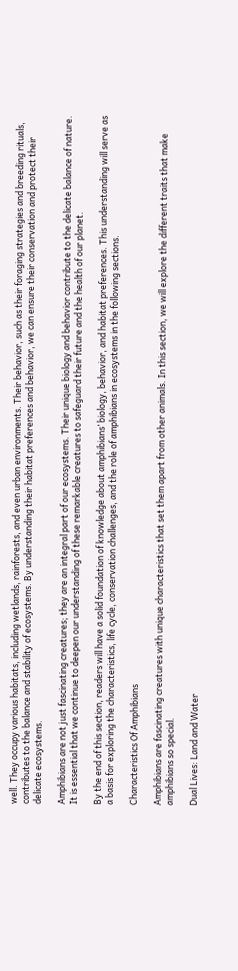well. They occupy various habitats, including wetlands, rainforests, and even urban environments. Their behavior, such as their foraging strategies and breeding rituals, contributes to the balance and stability of ecosystems. By understanding their habitat preferences and behavior, we can ensure their conservation and protect their delicate ecosystems.

Amphibians are not just fascinating creatures; they are an integral part of our ecosystems. Their unique biology and behavior contribute to the delicate balance of nature. It is essential that we continue to deepen our understanding of these remarkable creatures to safeguard their future and the health of our planet.

By the end of this section, readers will have a solid foundation of knowledge about amphibians’ biology, behavior, and habitat preferences. This understanding will serve as a basis for exploring the characteristics, life cycle, conservation challenges, and the role of amphibians in ecosystems in the following sections.

Characteristics Of Amphibians

Amphibians are fascinating creatures with unique characteristics that set them apart from other animals. In this section, we will explore the different traits that make amphibians so special.

Dual Lives: Land and Water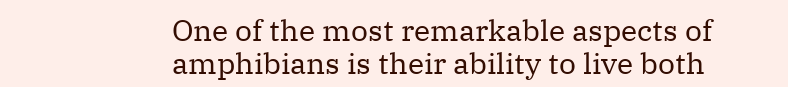One of the most remarkable aspects of amphibians is their ability to live both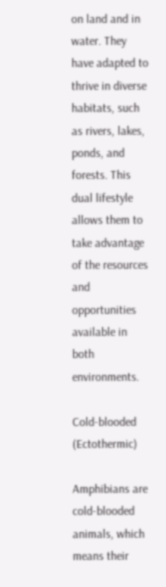on land and in water. They have adapted to thrive in diverse habitats, such as rivers, lakes, ponds, and forests. This dual lifestyle allows them to take advantage of the resources and opportunities available in both environments.

Cold-blooded (Ectothermic)

Amphibians are cold-blooded animals, which means their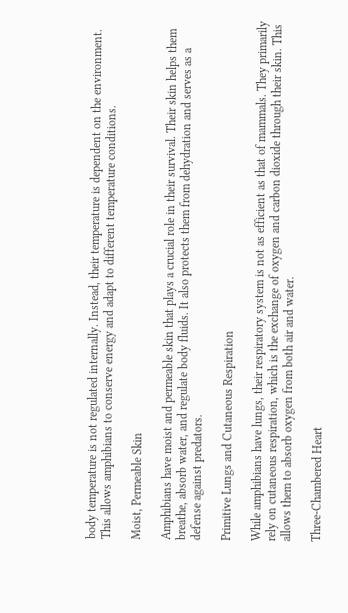body temperature is not regulated internally. Instead, their temperature is dependent on the environment. This allows amphibians to conserve energy and adapt to different temperature conditions.

Moist, Permeable Skin

Amphibians have moist and permeable skin that plays a crucial role in their survival. Their skin helps them breathe, absorb water, and regulate body fluids. It also protects them from dehydration and serves as a defense against predators.

Primitive Lungs and Cutaneous Respiration

While amphibians have lungs, their respiratory system is not as efficient as that of mammals. They primarily rely on cutaneous respiration, which is the exchange of oxygen and carbon dioxide through their skin. This allows them to absorb oxygen from both air and water.

Three-Chambered Heart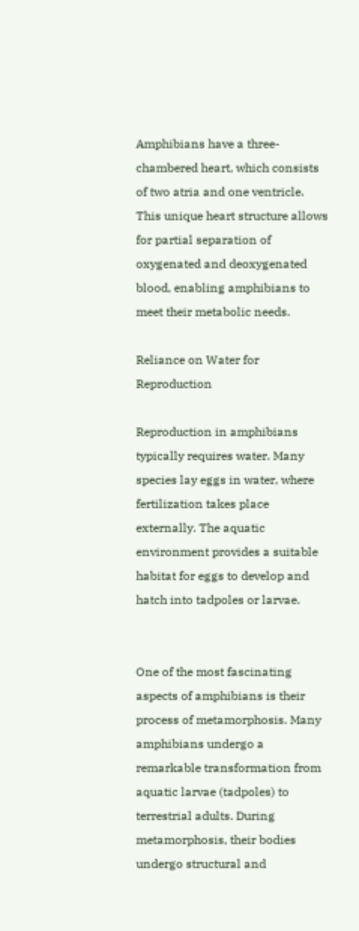Amphibians have a three-chambered heart, which consists of two atria and one ventricle. This unique heart structure allows for partial separation of oxygenated and deoxygenated blood, enabling amphibians to meet their metabolic needs.

Reliance on Water for Reproduction

Reproduction in amphibians typically requires water. Many species lay eggs in water, where fertilization takes place externally. The aquatic environment provides a suitable habitat for eggs to develop and hatch into tadpoles or larvae.


One of the most fascinating aspects of amphibians is their process of metamorphosis. Many amphibians undergo a remarkable transformation from aquatic larvae (tadpoles) to terrestrial adults. During metamorphosis, their bodies undergo structural and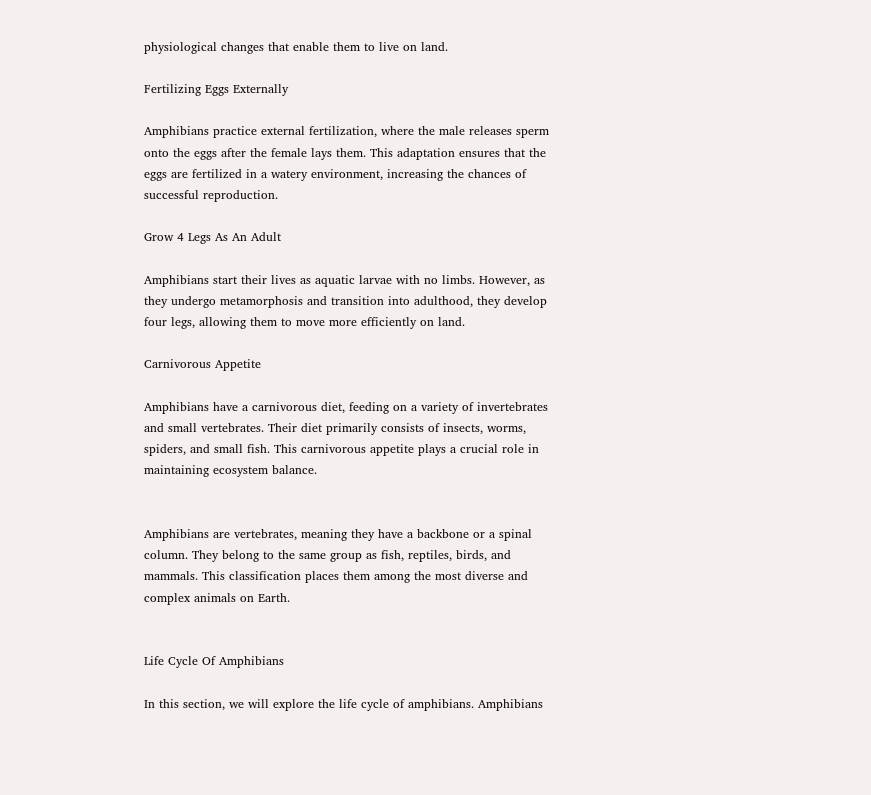physiological changes that enable them to live on land.

Fertilizing Eggs Externally

Amphibians practice external fertilization, where the male releases sperm onto the eggs after the female lays them. This adaptation ensures that the eggs are fertilized in a watery environment, increasing the chances of successful reproduction.

Grow 4 Legs As An Adult

Amphibians start their lives as aquatic larvae with no limbs. However, as they undergo metamorphosis and transition into adulthood, they develop four legs, allowing them to move more efficiently on land.

Carnivorous Appetite

Amphibians have a carnivorous diet, feeding on a variety of invertebrates and small vertebrates. Their diet primarily consists of insects, worms, spiders, and small fish. This carnivorous appetite plays a crucial role in maintaining ecosystem balance.


Amphibians are vertebrates, meaning they have a backbone or a spinal column. They belong to the same group as fish, reptiles, birds, and mammals. This classification places them among the most diverse and complex animals on Earth.


Life Cycle Of Amphibians

In this section, we will explore the life cycle of amphibians. Amphibians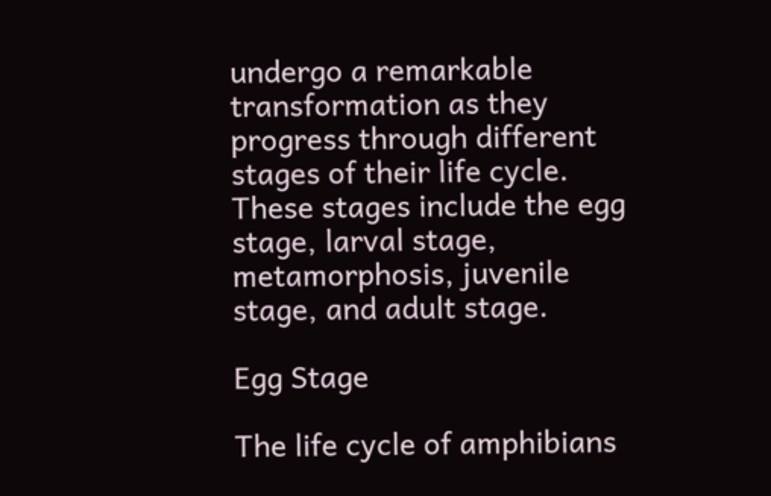undergo a remarkable transformation as they progress through different stages of their life cycle. These stages include the egg stage, larval stage, metamorphosis, juvenile stage, and adult stage.

Egg Stage

The life cycle of amphibians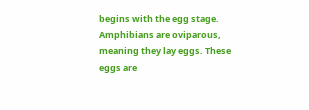begins with the egg stage. Amphibians are oviparous, meaning they lay eggs. These eggs are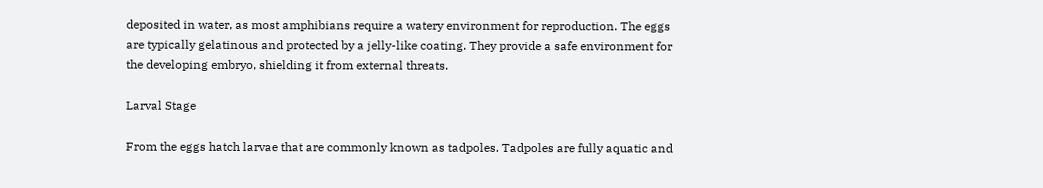deposited in water, as most amphibians require a watery environment for reproduction. The eggs are typically gelatinous and protected by a jelly-like coating. They provide a safe environment for the developing embryo, shielding it from external threats.

Larval Stage

From the eggs hatch larvae that are commonly known as tadpoles. Tadpoles are fully aquatic and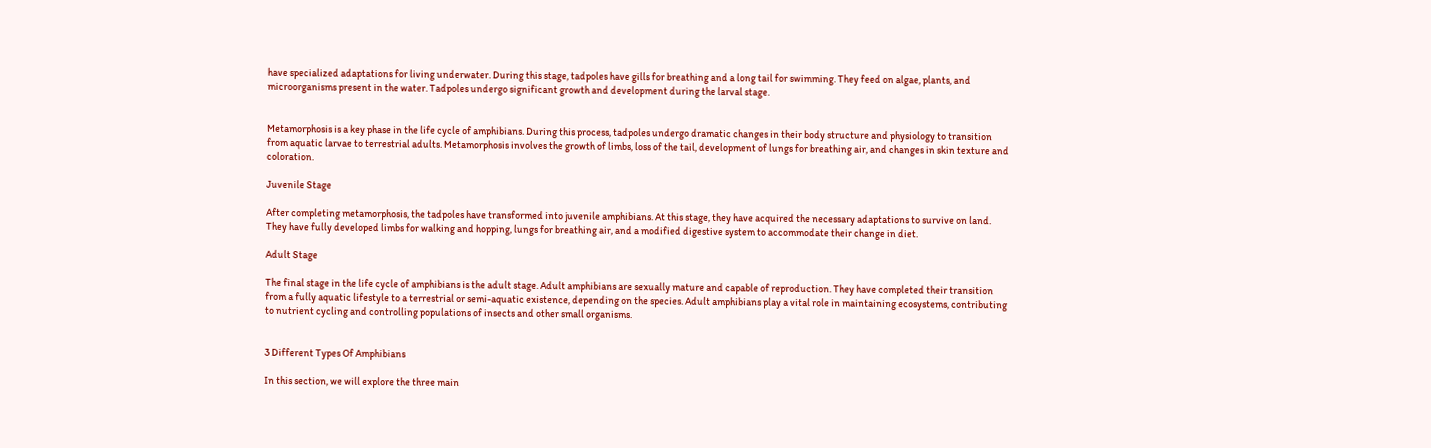have specialized adaptations for living underwater. During this stage, tadpoles have gills for breathing and a long tail for swimming. They feed on algae, plants, and microorganisms present in the water. Tadpoles undergo significant growth and development during the larval stage.


Metamorphosis is a key phase in the life cycle of amphibians. During this process, tadpoles undergo dramatic changes in their body structure and physiology to transition from aquatic larvae to terrestrial adults. Metamorphosis involves the growth of limbs, loss of the tail, development of lungs for breathing air, and changes in skin texture and coloration.

Juvenile Stage

After completing metamorphosis, the tadpoles have transformed into juvenile amphibians. At this stage, they have acquired the necessary adaptations to survive on land. They have fully developed limbs for walking and hopping, lungs for breathing air, and a modified digestive system to accommodate their change in diet.

Adult Stage

The final stage in the life cycle of amphibians is the adult stage. Adult amphibians are sexually mature and capable of reproduction. They have completed their transition from a fully aquatic lifestyle to a terrestrial or semi-aquatic existence, depending on the species. Adult amphibians play a vital role in maintaining ecosystems, contributing to nutrient cycling and controlling populations of insects and other small organisms.


3 Different Types Of Amphibians

In this section, we will explore the three main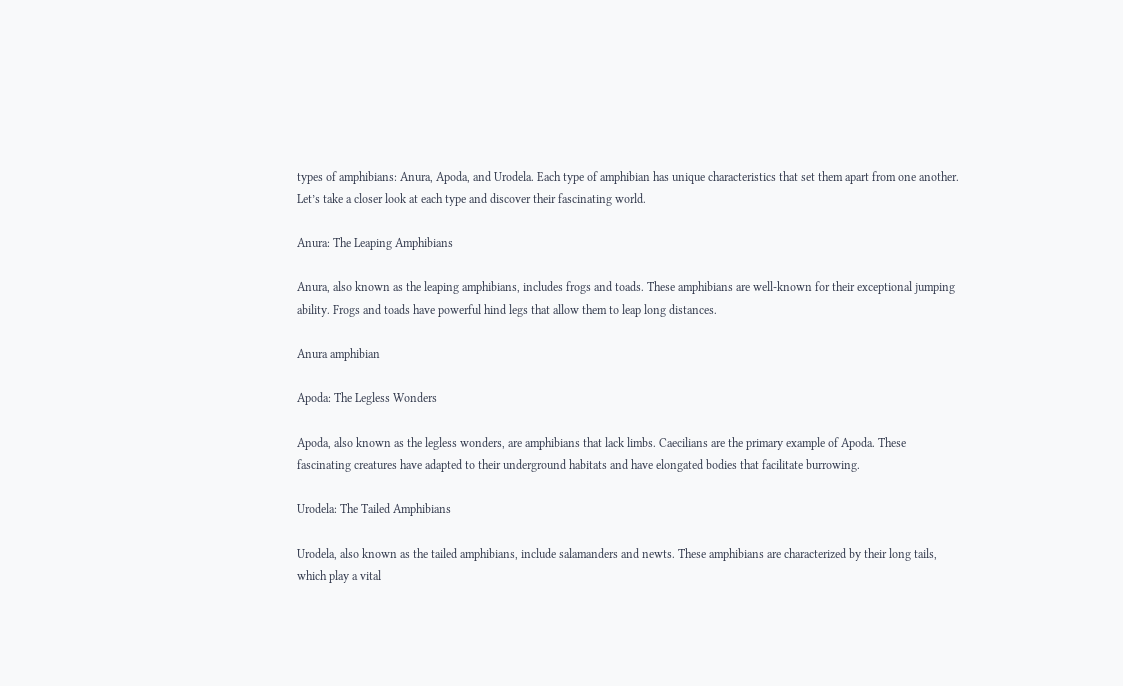types of amphibians: Anura, Apoda, and Urodela. Each type of amphibian has unique characteristics that set them apart from one another. Let’s take a closer look at each type and discover their fascinating world.

Anura: The Leaping Amphibians

Anura, also known as the leaping amphibians, includes frogs and toads. These amphibians are well-known for their exceptional jumping ability. Frogs and toads have powerful hind legs that allow them to leap long distances.

Anura amphibian

Apoda: The Legless Wonders

Apoda, also known as the legless wonders, are amphibians that lack limbs. Caecilians are the primary example of Apoda. These fascinating creatures have adapted to their underground habitats and have elongated bodies that facilitate burrowing.

Urodela: The Tailed Amphibians

Urodela, also known as the tailed amphibians, include salamanders and newts. These amphibians are characterized by their long tails, which play a vital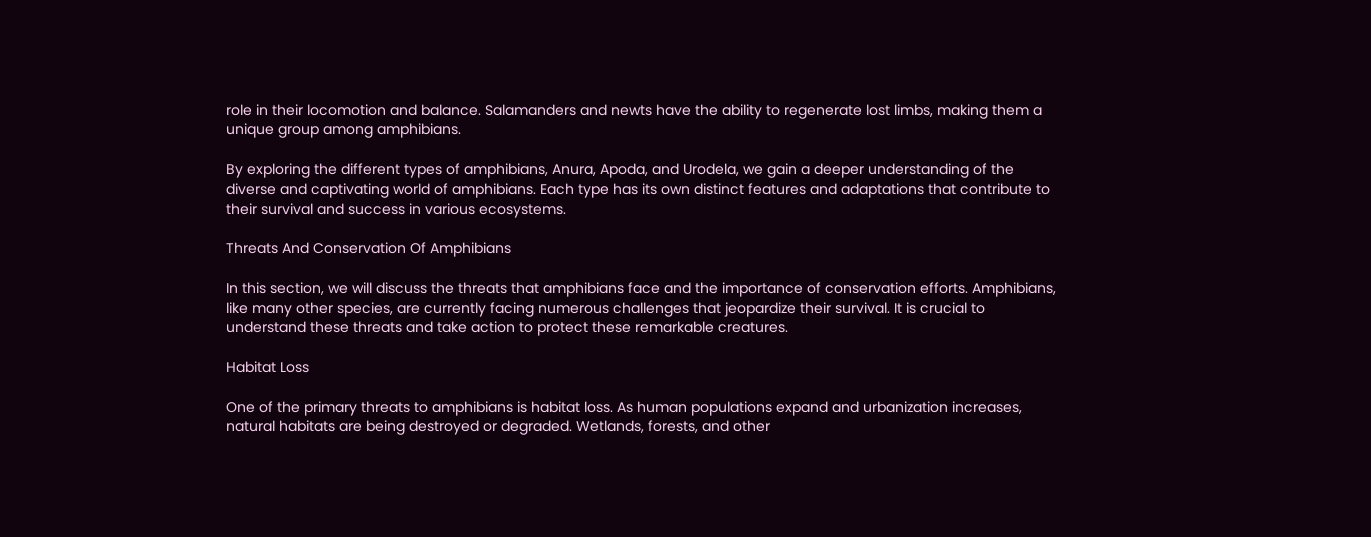role in their locomotion and balance. Salamanders and newts have the ability to regenerate lost limbs, making them a unique group among amphibians.

By exploring the different types of amphibians, Anura, Apoda, and Urodela, we gain a deeper understanding of the diverse and captivating world of amphibians. Each type has its own distinct features and adaptations that contribute to their survival and success in various ecosystems.

Threats And Conservation Of Amphibians

In this section, we will discuss the threats that amphibians face and the importance of conservation efforts. Amphibians, like many other species, are currently facing numerous challenges that jeopardize their survival. It is crucial to understand these threats and take action to protect these remarkable creatures.

Habitat Loss

One of the primary threats to amphibians is habitat loss. As human populations expand and urbanization increases, natural habitats are being destroyed or degraded. Wetlands, forests, and other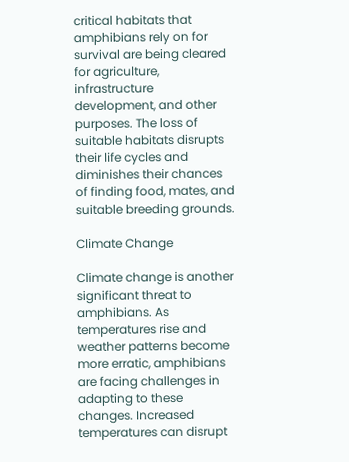critical habitats that amphibians rely on for survival are being cleared for agriculture, infrastructure development, and other purposes. The loss of suitable habitats disrupts their life cycles and diminishes their chances of finding food, mates, and suitable breeding grounds.

Climate Change

Climate change is another significant threat to amphibians. As temperatures rise and weather patterns become more erratic, amphibians are facing challenges in adapting to these changes. Increased temperatures can disrupt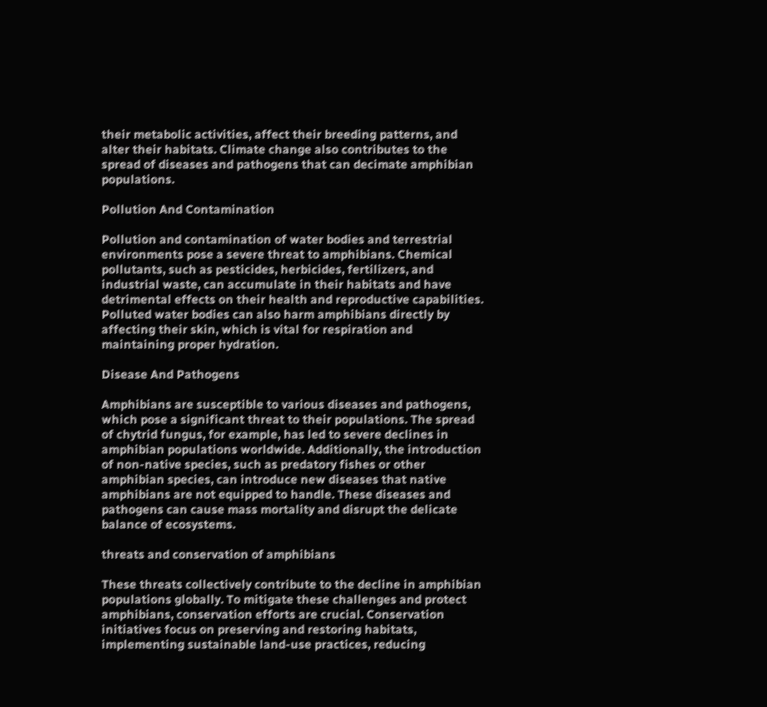their metabolic activities, affect their breeding patterns, and alter their habitats. Climate change also contributes to the spread of diseases and pathogens that can decimate amphibian populations.

Pollution And Contamination

Pollution and contamination of water bodies and terrestrial environments pose a severe threat to amphibians. Chemical pollutants, such as pesticides, herbicides, fertilizers, and industrial waste, can accumulate in their habitats and have detrimental effects on their health and reproductive capabilities. Polluted water bodies can also harm amphibians directly by affecting their skin, which is vital for respiration and maintaining proper hydration.

Disease And Pathogens

Amphibians are susceptible to various diseases and pathogens, which pose a significant threat to their populations. The spread of chytrid fungus, for example, has led to severe declines in amphibian populations worldwide. Additionally, the introduction of non-native species, such as predatory fishes or other amphibian species, can introduce new diseases that native amphibians are not equipped to handle. These diseases and pathogens can cause mass mortality and disrupt the delicate balance of ecosystems.

threats and conservation of amphibians

These threats collectively contribute to the decline in amphibian populations globally. To mitigate these challenges and protect amphibians, conservation efforts are crucial. Conservation initiatives focus on preserving and restoring habitats, implementing sustainable land-use practices, reducing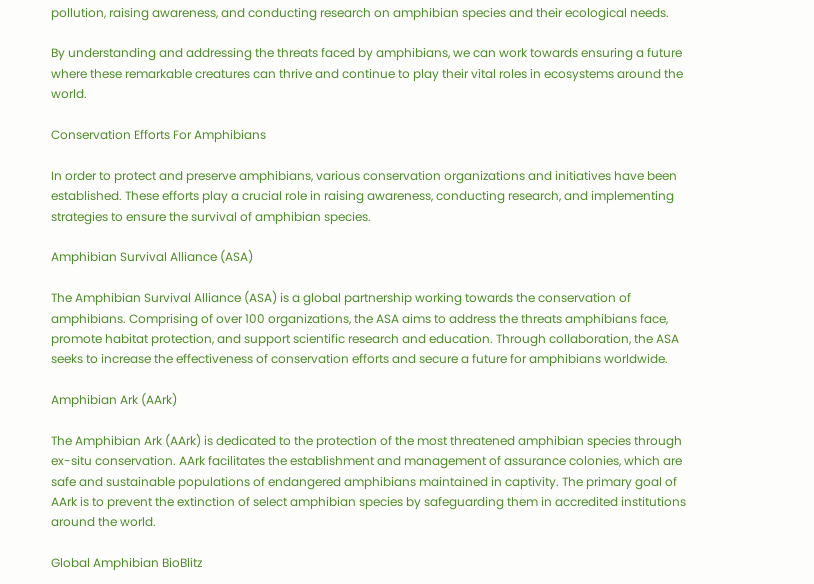pollution, raising awareness, and conducting research on amphibian species and their ecological needs.

By understanding and addressing the threats faced by amphibians, we can work towards ensuring a future where these remarkable creatures can thrive and continue to play their vital roles in ecosystems around the world.

Conservation Efforts For Amphibians

In order to protect and preserve amphibians, various conservation organizations and initiatives have been established. These efforts play a crucial role in raising awareness, conducting research, and implementing strategies to ensure the survival of amphibian species.

Amphibian Survival Alliance (ASA)

The Amphibian Survival Alliance (ASA) is a global partnership working towards the conservation of amphibians. Comprising of over 100 organizations, the ASA aims to address the threats amphibians face, promote habitat protection, and support scientific research and education. Through collaboration, the ASA seeks to increase the effectiveness of conservation efforts and secure a future for amphibians worldwide.

Amphibian Ark (AArk)

The Amphibian Ark (AArk) is dedicated to the protection of the most threatened amphibian species through ex-situ conservation. AArk facilitates the establishment and management of assurance colonies, which are safe and sustainable populations of endangered amphibians maintained in captivity. The primary goal of AArk is to prevent the extinction of select amphibian species by safeguarding them in accredited institutions around the world.

Global Amphibian BioBlitz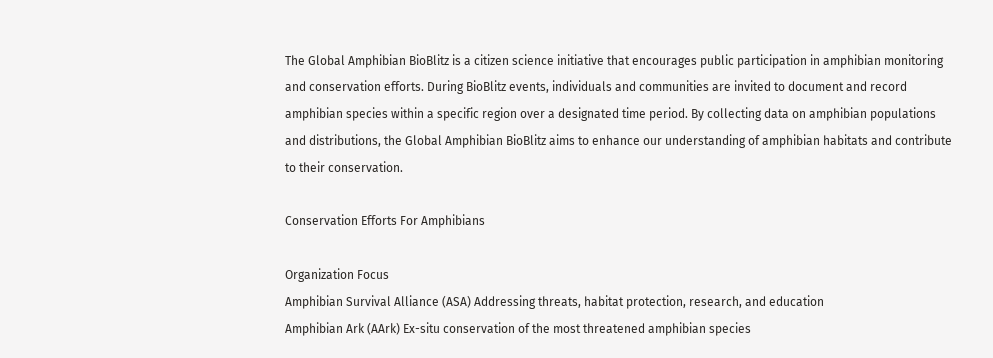The Global Amphibian BioBlitz is a citizen science initiative that encourages public participation in amphibian monitoring and conservation efforts. During BioBlitz events, individuals and communities are invited to document and record amphibian species within a specific region over a designated time period. By collecting data on amphibian populations and distributions, the Global Amphibian BioBlitz aims to enhance our understanding of amphibian habitats and contribute to their conservation.

Conservation Efforts For Amphibians

Organization Focus
Amphibian Survival Alliance (ASA) Addressing threats, habitat protection, research, and education
Amphibian Ark (AArk) Ex-situ conservation of the most threatened amphibian species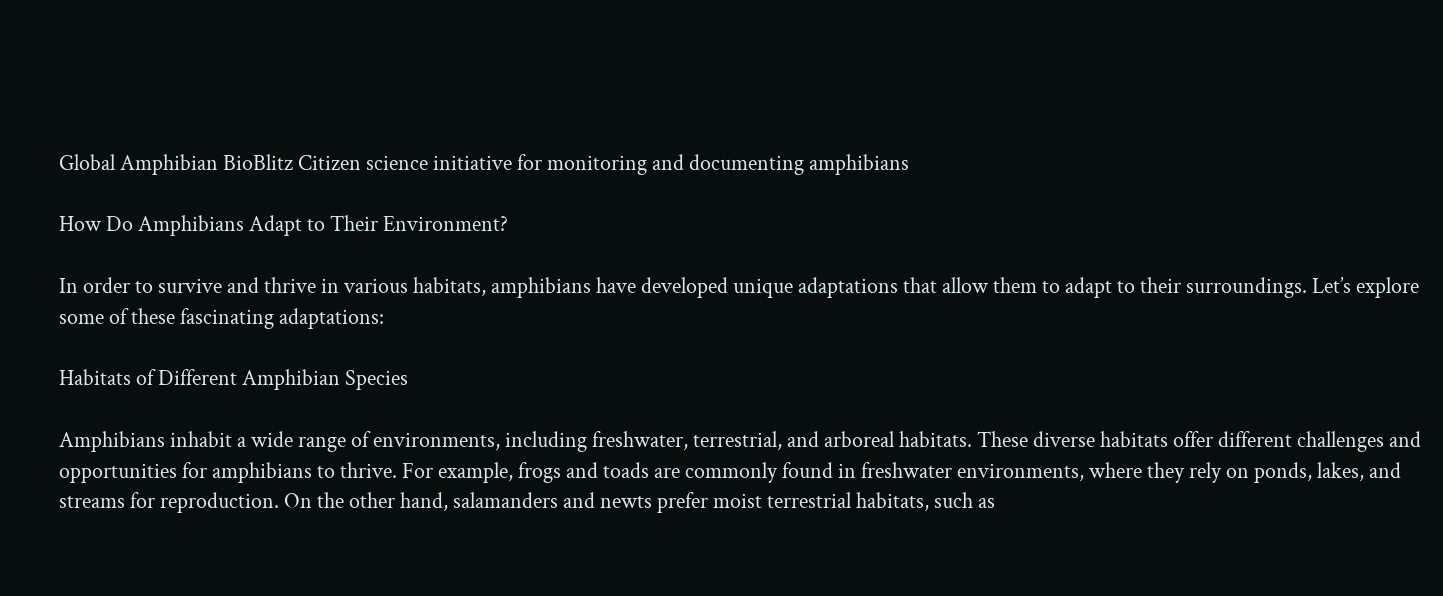Global Amphibian BioBlitz Citizen science initiative for monitoring and documenting amphibians

How Do Amphibians Adapt to Their Environment?

In order to survive and thrive in various habitats, amphibians have developed unique adaptations that allow them to adapt to their surroundings. Let’s explore some of these fascinating adaptations:

Habitats of Different Amphibian Species

Amphibians inhabit a wide range of environments, including freshwater, terrestrial, and arboreal habitats. These diverse habitats offer different challenges and opportunities for amphibians to thrive. For example, frogs and toads are commonly found in freshwater environments, where they rely on ponds, lakes, and streams for reproduction. On the other hand, salamanders and newts prefer moist terrestrial habitats, such as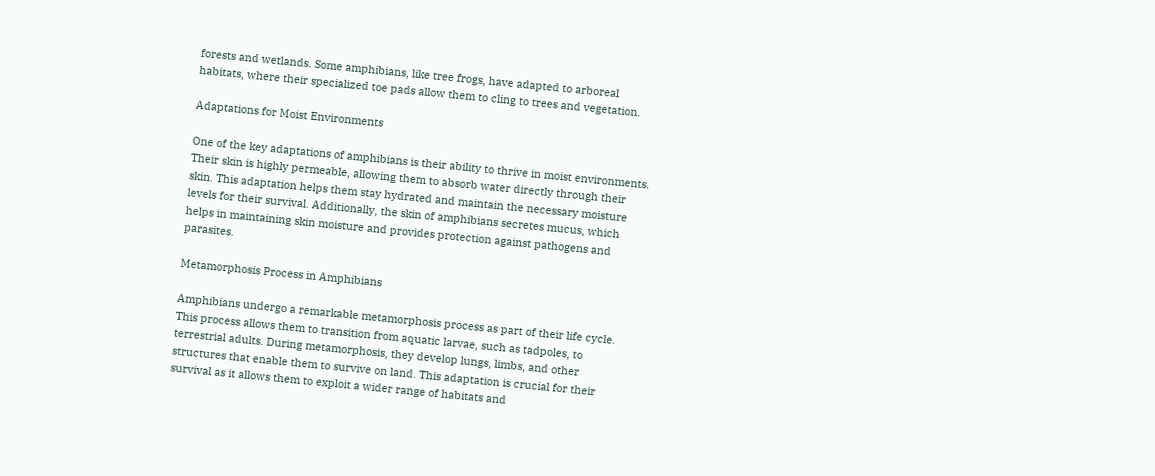forests and wetlands. Some amphibians, like tree frogs, have adapted to arboreal habitats, where their specialized toe pads allow them to cling to trees and vegetation.

Adaptations for Moist Environments

One of the key adaptations of amphibians is their ability to thrive in moist environments. Their skin is highly permeable, allowing them to absorb water directly through their skin. This adaptation helps them stay hydrated and maintain the necessary moisture levels for their survival. Additionally, the skin of amphibians secretes mucus, which helps in maintaining skin moisture and provides protection against pathogens and parasites.

Metamorphosis Process in Amphibians

Amphibians undergo a remarkable metamorphosis process as part of their life cycle. This process allows them to transition from aquatic larvae, such as tadpoles, to terrestrial adults. During metamorphosis, they develop lungs, limbs, and other structures that enable them to survive on land. This adaptation is crucial for their survival as it allows them to exploit a wider range of habitats and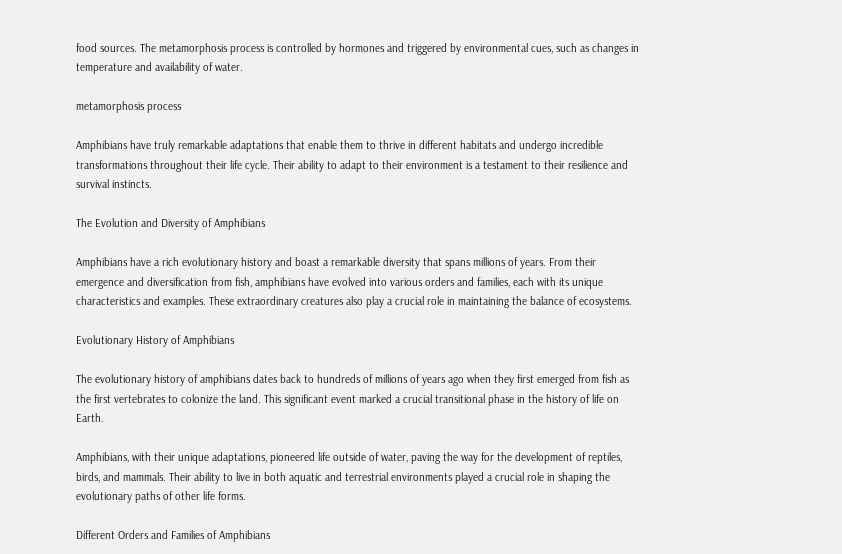food sources. The metamorphosis process is controlled by hormones and triggered by environmental cues, such as changes in temperature and availability of water.

metamorphosis process

Amphibians have truly remarkable adaptations that enable them to thrive in different habitats and undergo incredible transformations throughout their life cycle. Their ability to adapt to their environment is a testament to their resilience and survival instincts.

The Evolution and Diversity of Amphibians

Amphibians have a rich evolutionary history and boast a remarkable diversity that spans millions of years. From their emergence and diversification from fish, amphibians have evolved into various orders and families, each with its unique characteristics and examples. These extraordinary creatures also play a crucial role in maintaining the balance of ecosystems.

Evolutionary History of Amphibians

The evolutionary history of amphibians dates back to hundreds of millions of years ago when they first emerged from fish as the first vertebrates to colonize the land. This significant event marked a crucial transitional phase in the history of life on Earth.

Amphibians, with their unique adaptations, pioneered life outside of water, paving the way for the development of reptiles, birds, and mammals. Their ability to live in both aquatic and terrestrial environments played a crucial role in shaping the evolutionary paths of other life forms.

Different Orders and Families of Amphibians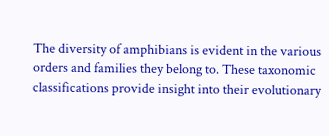The diversity of amphibians is evident in the various orders and families they belong to. These taxonomic classifications provide insight into their evolutionary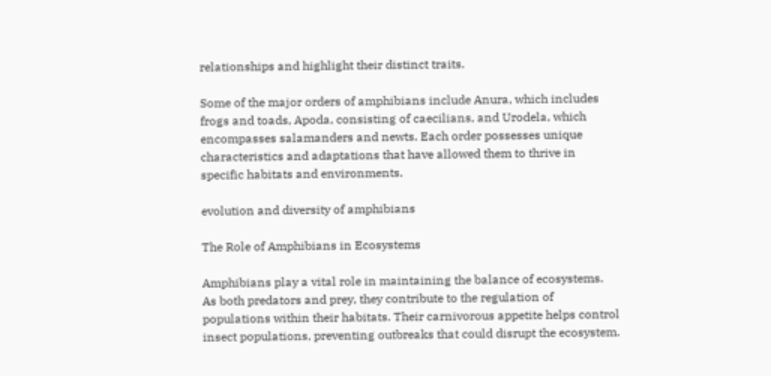relationships and highlight their distinct traits.

Some of the major orders of amphibians include Anura, which includes frogs and toads, Apoda, consisting of caecilians, and Urodela, which encompasses salamanders and newts. Each order possesses unique characteristics and adaptations that have allowed them to thrive in specific habitats and environments.

evolution and diversity of amphibians

The Role of Amphibians in Ecosystems

Amphibians play a vital role in maintaining the balance of ecosystems. As both predators and prey, they contribute to the regulation of populations within their habitats. Their carnivorous appetite helps control insect populations, preventing outbreaks that could disrupt the ecosystem.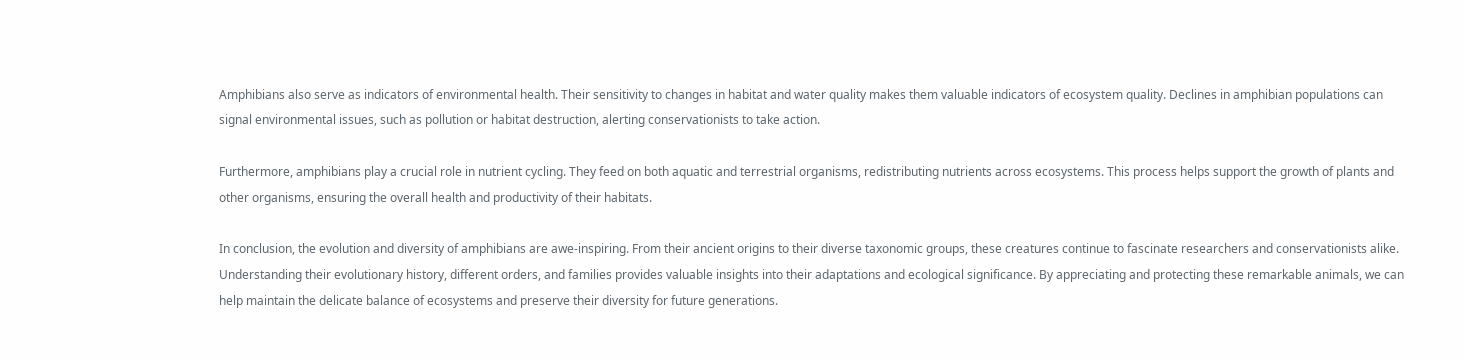Amphibians also serve as indicators of environmental health. Their sensitivity to changes in habitat and water quality makes them valuable indicators of ecosystem quality. Declines in amphibian populations can signal environmental issues, such as pollution or habitat destruction, alerting conservationists to take action.

Furthermore, amphibians play a crucial role in nutrient cycling. They feed on both aquatic and terrestrial organisms, redistributing nutrients across ecosystems. This process helps support the growth of plants and other organisms, ensuring the overall health and productivity of their habitats.

In conclusion, the evolution and diversity of amphibians are awe-inspiring. From their ancient origins to their diverse taxonomic groups, these creatures continue to fascinate researchers and conservationists alike. Understanding their evolutionary history, different orders, and families provides valuable insights into their adaptations and ecological significance. By appreciating and protecting these remarkable animals, we can help maintain the delicate balance of ecosystems and preserve their diversity for future generations.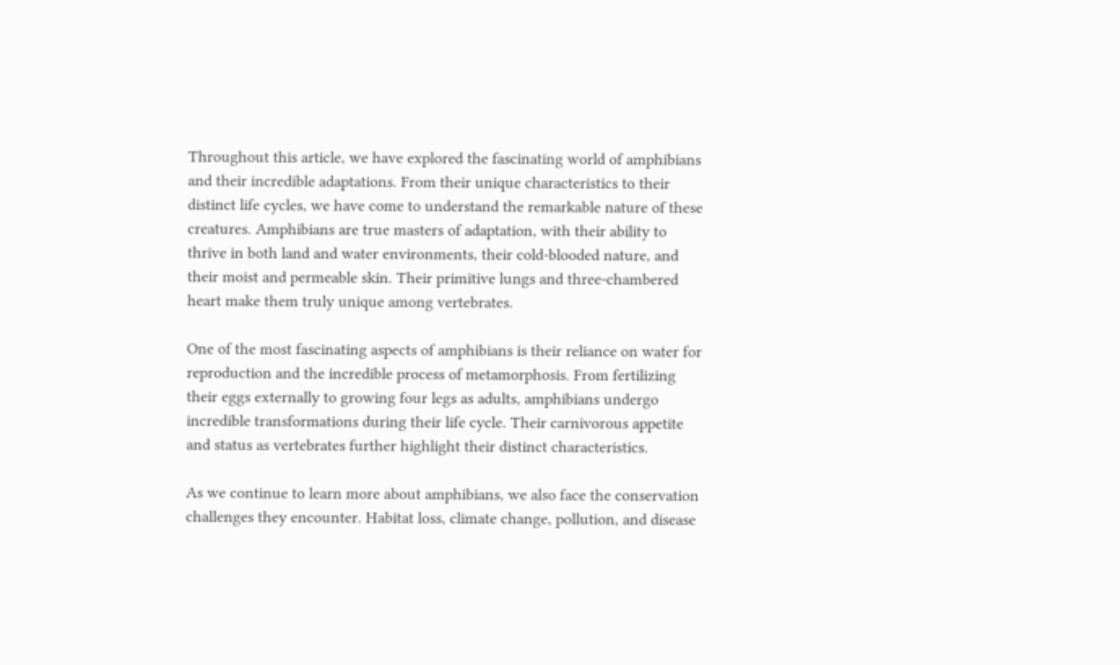Throughout this article, we have explored the fascinating world of amphibians and their incredible adaptations. From their unique characteristics to their distinct life cycles, we have come to understand the remarkable nature of these creatures. Amphibians are true masters of adaptation, with their ability to thrive in both land and water environments, their cold-blooded nature, and their moist and permeable skin. Their primitive lungs and three-chambered heart make them truly unique among vertebrates.

One of the most fascinating aspects of amphibians is their reliance on water for reproduction and the incredible process of metamorphosis. From fertilizing their eggs externally to growing four legs as adults, amphibians undergo incredible transformations during their life cycle. Their carnivorous appetite and status as vertebrates further highlight their distinct characteristics.

As we continue to learn more about amphibians, we also face the conservation challenges they encounter. Habitat loss, climate change, pollution, and disease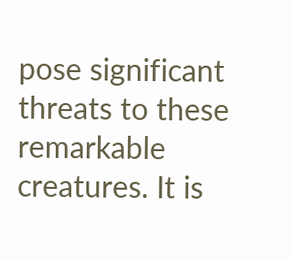pose significant threats to these remarkable creatures. It is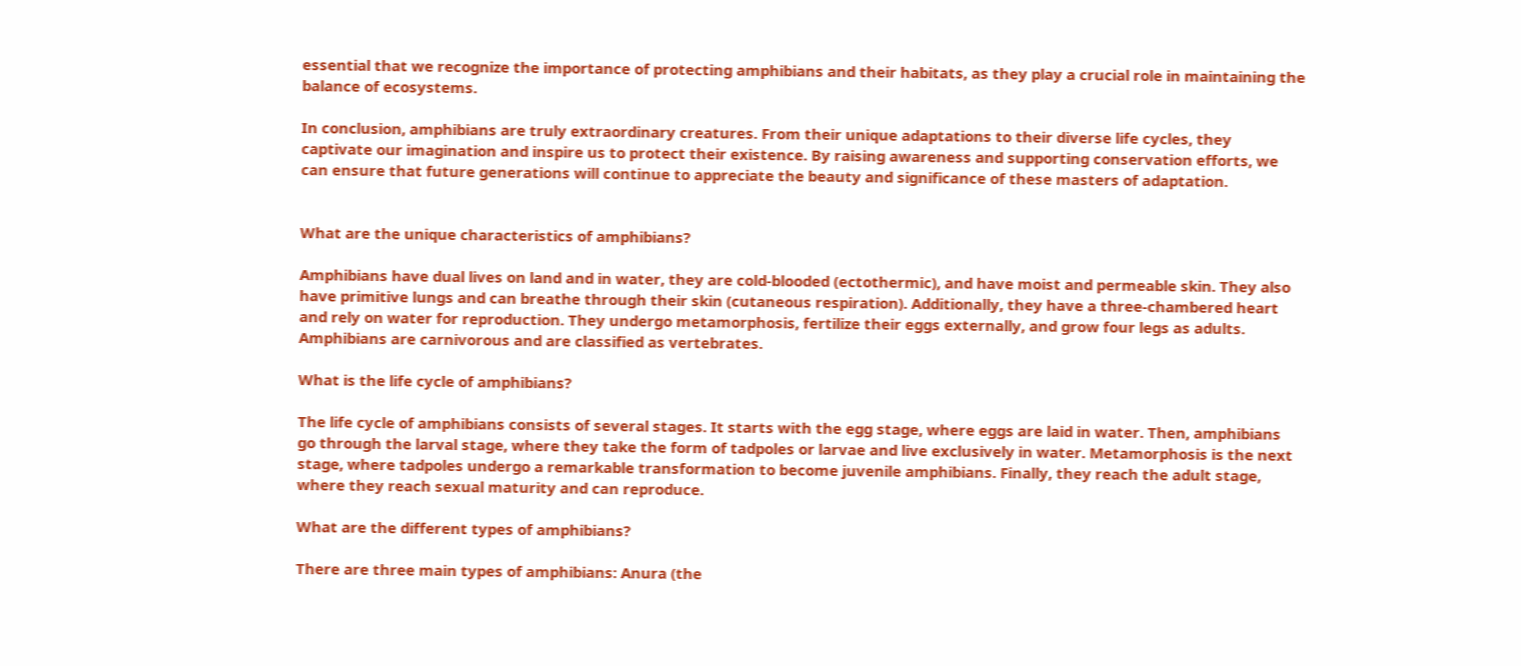essential that we recognize the importance of protecting amphibians and their habitats, as they play a crucial role in maintaining the balance of ecosystems.

In conclusion, amphibians are truly extraordinary creatures. From their unique adaptations to their diverse life cycles, they captivate our imagination and inspire us to protect their existence. By raising awareness and supporting conservation efforts, we can ensure that future generations will continue to appreciate the beauty and significance of these masters of adaptation.


What are the unique characteristics of amphibians?

Amphibians have dual lives on land and in water, they are cold-blooded (ectothermic), and have moist and permeable skin. They also have primitive lungs and can breathe through their skin (cutaneous respiration). Additionally, they have a three-chambered heart and rely on water for reproduction. They undergo metamorphosis, fertilize their eggs externally, and grow four legs as adults. Amphibians are carnivorous and are classified as vertebrates.

What is the life cycle of amphibians?

The life cycle of amphibians consists of several stages. It starts with the egg stage, where eggs are laid in water. Then, amphibians go through the larval stage, where they take the form of tadpoles or larvae and live exclusively in water. Metamorphosis is the next stage, where tadpoles undergo a remarkable transformation to become juvenile amphibians. Finally, they reach the adult stage, where they reach sexual maturity and can reproduce.

What are the different types of amphibians?

There are three main types of amphibians: Anura (the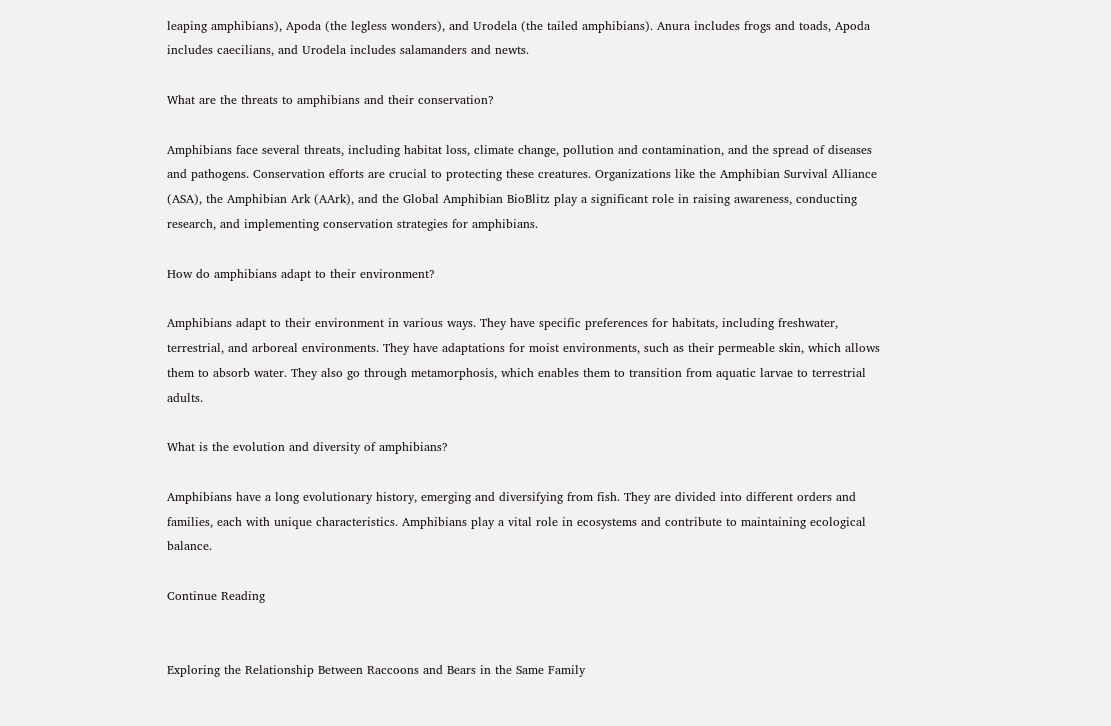leaping amphibians), Apoda (the legless wonders), and Urodela (the tailed amphibians). Anura includes frogs and toads, Apoda includes caecilians, and Urodela includes salamanders and newts.

What are the threats to amphibians and their conservation?

Amphibians face several threats, including habitat loss, climate change, pollution and contamination, and the spread of diseases and pathogens. Conservation efforts are crucial to protecting these creatures. Organizations like the Amphibian Survival Alliance (ASA), the Amphibian Ark (AArk), and the Global Amphibian BioBlitz play a significant role in raising awareness, conducting research, and implementing conservation strategies for amphibians.

How do amphibians adapt to their environment?

Amphibians adapt to their environment in various ways. They have specific preferences for habitats, including freshwater, terrestrial, and arboreal environments. They have adaptations for moist environments, such as their permeable skin, which allows them to absorb water. They also go through metamorphosis, which enables them to transition from aquatic larvae to terrestrial adults.

What is the evolution and diversity of amphibians?

Amphibians have a long evolutionary history, emerging and diversifying from fish. They are divided into different orders and families, each with unique characteristics. Amphibians play a vital role in ecosystems and contribute to maintaining ecological balance.

Continue Reading


Exploring the Relationship Between Raccoons and Bears in the Same Family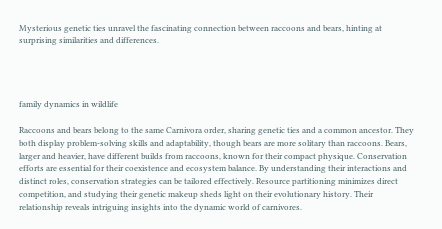Mysterious genetic ties unravel the fascinating connection between raccoons and bears, hinting at surprising similarities and differences.




family dynamics in wildlife

Raccoons and bears belong to the same Carnivora order, sharing genetic ties and a common ancestor. They both display problem-solving skills and adaptability, though bears are more solitary than raccoons. Bears, larger and heavier, have different builds from raccoons, known for their compact physique. Conservation efforts are essential for their coexistence and ecosystem balance. By understanding their interactions and distinct roles, conservation strategies can be tailored effectively. Resource partitioning minimizes direct competition, and studying their genetic makeup sheds light on their evolutionary history. Their relationship reveals intriguing insights into the dynamic world of carnivores.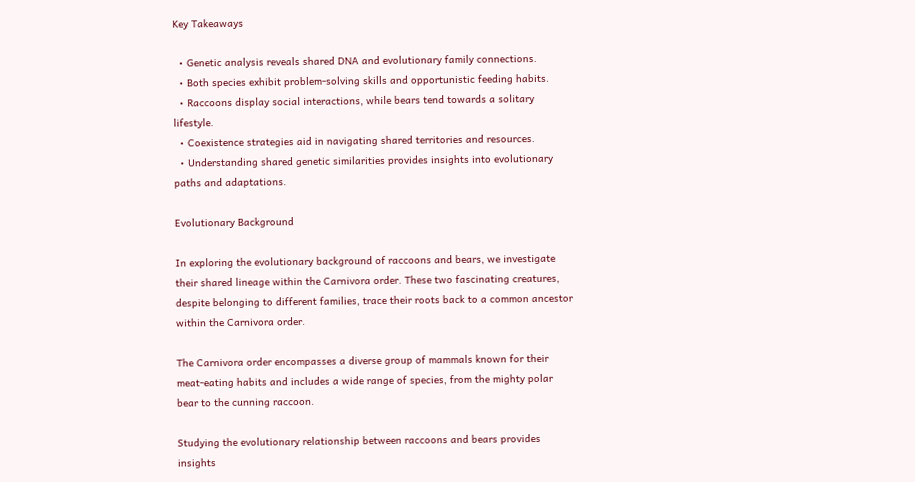Key Takeaways

  • Genetic analysis reveals shared DNA and evolutionary family connections.
  • Both species exhibit problem-solving skills and opportunistic feeding habits.
  • Raccoons display social interactions, while bears tend towards a solitary lifestyle.
  • Coexistence strategies aid in navigating shared territories and resources.
  • Understanding shared genetic similarities provides insights into evolutionary paths and adaptations.

Evolutionary Background

In exploring the evolutionary background of raccoons and bears, we investigate their shared lineage within the Carnivora order. These two fascinating creatures, despite belonging to different families, trace their roots back to a common ancestor within the Carnivora order.

The Carnivora order encompasses a diverse group of mammals known for their meat-eating habits and includes a wide range of species, from the mighty polar bear to the cunning raccoon.

Studying the evolutionary relationship between raccoons and bears provides insights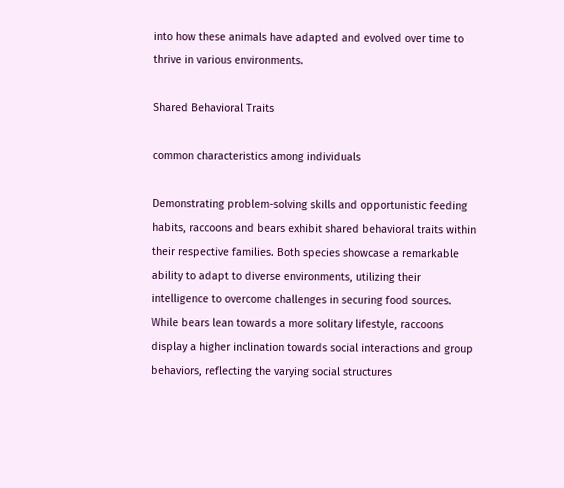into how these animals have adapted and evolved over time to thrive in various environments.

Shared Behavioral Traits

common characteristics among individuals

Demonstrating problem-solving skills and opportunistic feeding habits, raccoons and bears exhibit shared behavioral traits within their respective families. Both species showcase a remarkable ability to adapt to diverse environments, utilizing their intelligence to overcome challenges in securing food sources. While bears lean towards a more solitary lifestyle, raccoons display a higher inclination towards social interactions and group behaviors, reflecting the varying social structures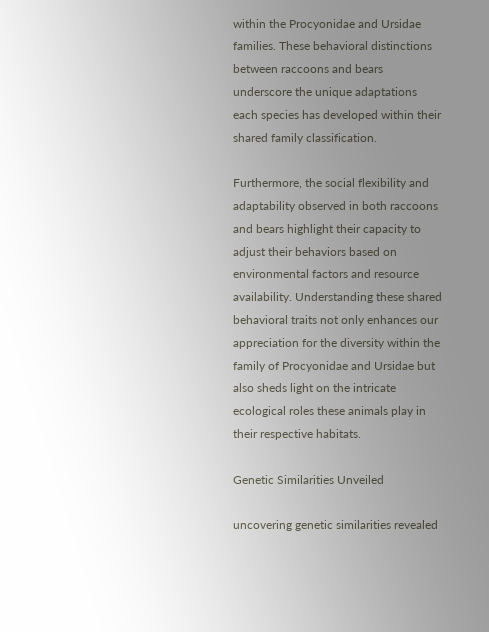within the Procyonidae and Ursidae families. These behavioral distinctions between raccoons and bears underscore the unique adaptations each species has developed within their shared family classification.

Furthermore, the social flexibility and adaptability observed in both raccoons and bears highlight their capacity to adjust their behaviors based on environmental factors and resource availability. Understanding these shared behavioral traits not only enhances our appreciation for the diversity within the family of Procyonidae and Ursidae but also sheds light on the intricate ecological roles these animals play in their respective habitats.

Genetic Similarities Unveiled

uncovering genetic similarities revealed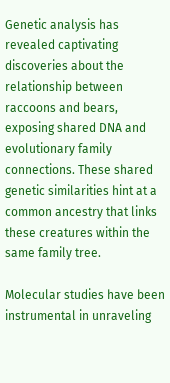Genetic analysis has revealed captivating discoveries about the relationship between raccoons and bears, exposing shared DNA and evolutionary family connections. These shared genetic similarities hint at a common ancestry that links these creatures within the same family tree.

Molecular studies have been instrumental in unraveling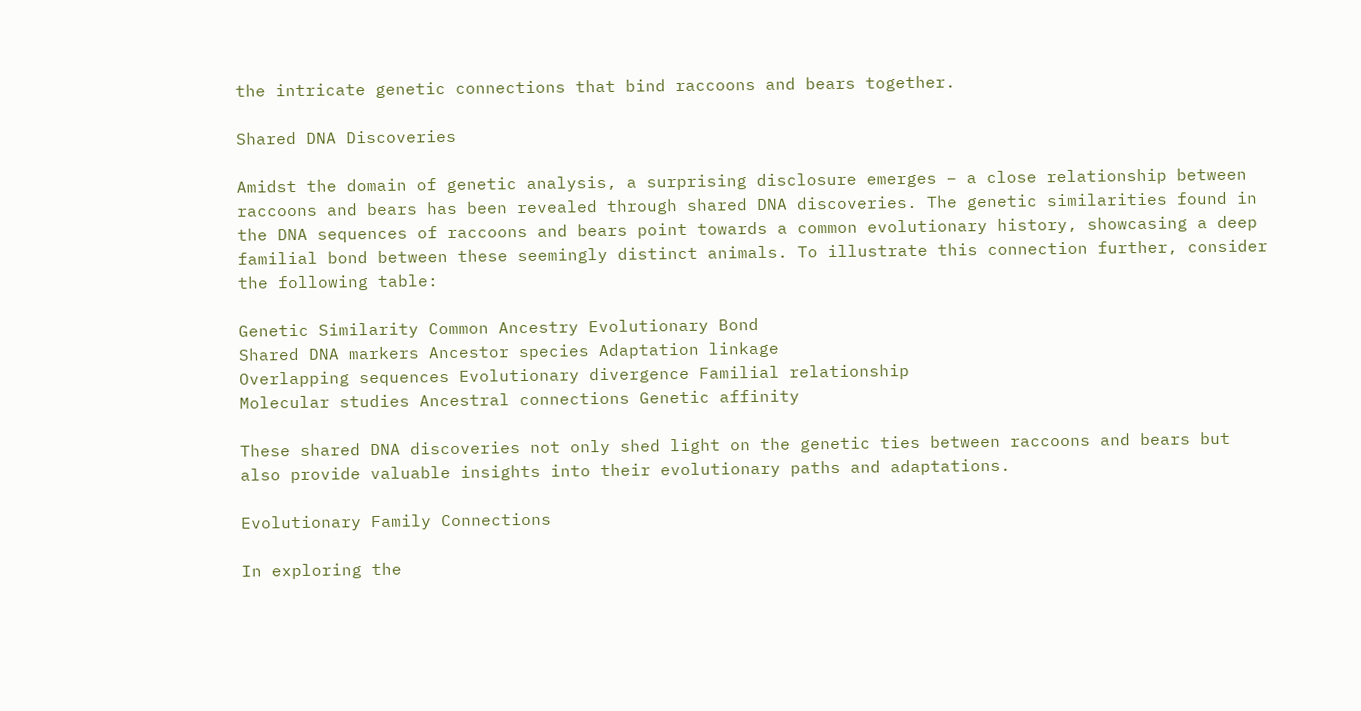the intricate genetic connections that bind raccoons and bears together.

Shared DNA Discoveries

Amidst the domain of genetic analysis, a surprising disclosure emerges – a close relationship between raccoons and bears has been revealed through shared DNA discoveries. The genetic similarities found in the DNA sequences of raccoons and bears point towards a common evolutionary history, showcasing a deep familial bond between these seemingly distinct animals. To illustrate this connection further, consider the following table:

Genetic Similarity Common Ancestry Evolutionary Bond
Shared DNA markers Ancestor species Adaptation linkage
Overlapping sequences Evolutionary divergence Familial relationship
Molecular studies Ancestral connections Genetic affinity

These shared DNA discoveries not only shed light on the genetic ties between raccoons and bears but also provide valuable insights into their evolutionary paths and adaptations.

Evolutionary Family Connections

In exploring the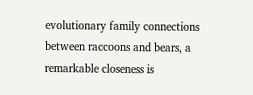evolutionary family connections between raccoons and bears, a remarkable closeness is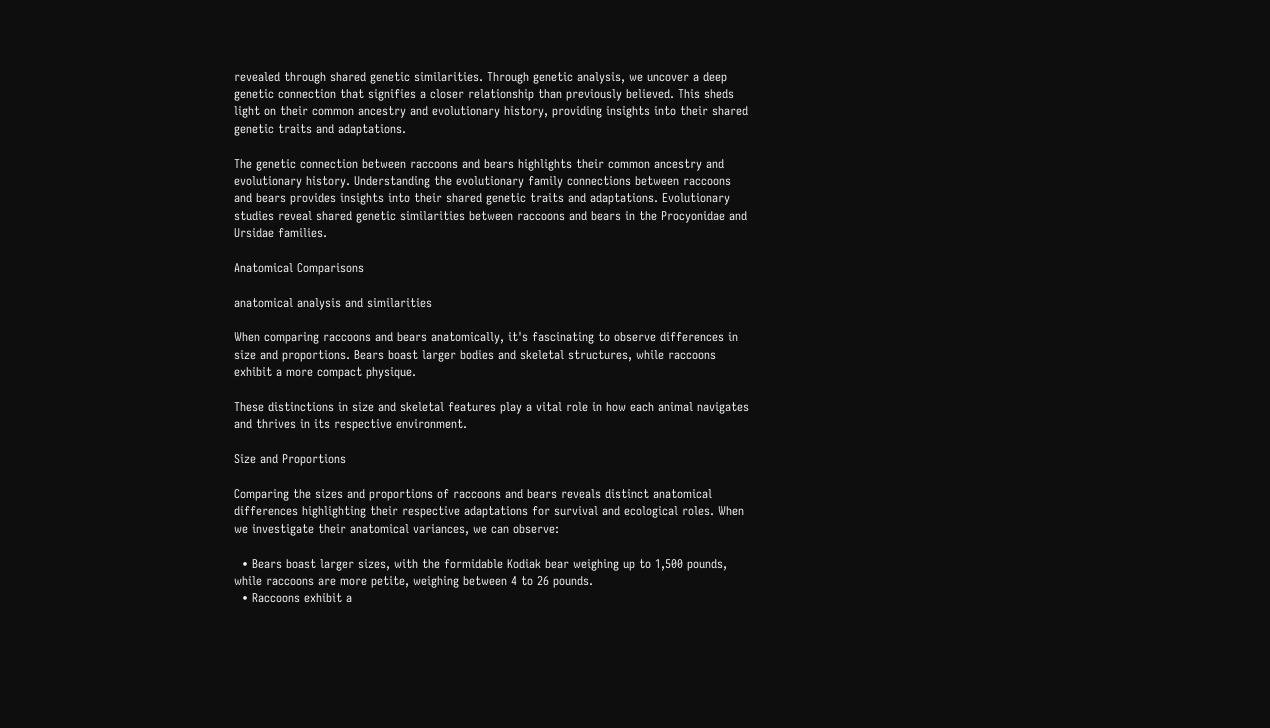revealed through shared genetic similarities. Through genetic analysis, we uncover a deep genetic connection that signifies a closer relationship than previously believed. This sheds light on their common ancestry and evolutionary history, providing insights into their shared genetic traits and adaptations.

The genetic connection between raccoons and bears highlights their common ancestry and evolutionary history. Understanding the evolutionary family connections between raccoons and bears provides insights into their shared genetic traits and adaptations. Evolutionary studies reveal shared genetic similarities between raccoons and bears in the Procyonidae and Ursidae families.

Anatomical Comparisons

anatomical analysis and similarities

When comparing raccoons and bears anatomically, it's fascinating to observe differences in size and proportions. Bears boast larger bodies and skeletal structures, while raccoons exhibit a more compact physique.

These distinctions in size and skeletal features play a vital role in how each animal navigates and thrives in its respective environment.

Size and Proportions

Comparing the sizes and proportions of raccoons and bears reveals distinct anatomical differences highlighting their respective adaptations for survival and ecological roles. When we investigate their anatomical variances, we can observe:

  • Bears boast larger sizes, with the formidable Kodiak bear weighing up to 1,500 pounds, while raccoons are more petite, weighing between 4 to 26 pounds.
  • Raccoons exhibit a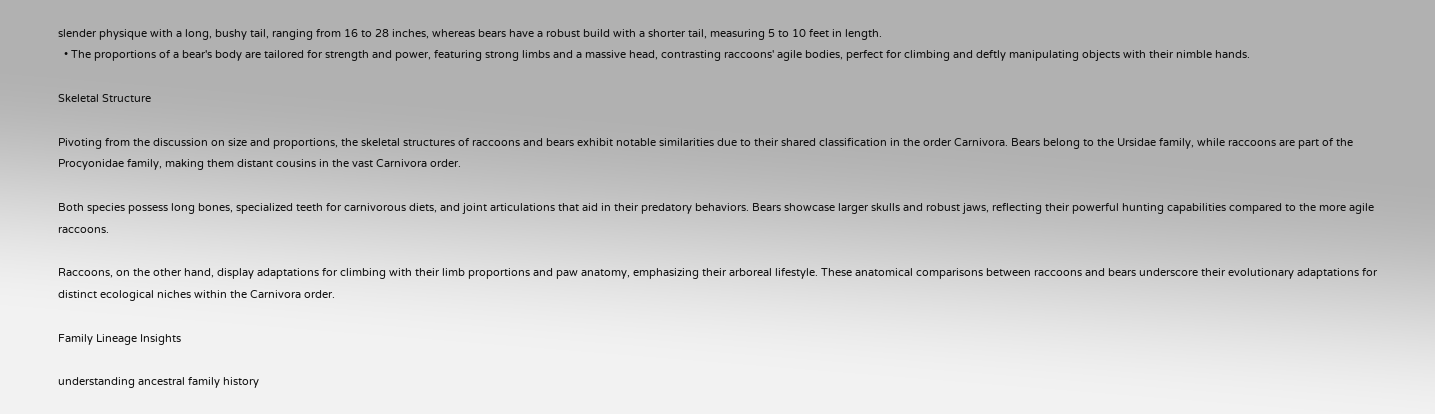slender physique with a long, bushy tail, ranging from 16 to 28 inches, whereas bears have a robust build with a shorter tail, measuring 5 to 10 feet in length.
  • The proportions of a bear's body are tailored for strength and power, featuring strong limbs and a massive head, contrasting raccoons' agile bodies, perfect for climbing and deftly manipulating objects with their nimble hands.

Skeletal Structure

Pivoting from the discussion on size and proportions, the skeletal structures of raccoons and bears exhibit notable similarities due to their shared classification in the order Carnivora. Bears belong to the Ursidae family, while raccoons are part of the Procyonidae family, making them distant cousins in the vast Carnivora order.

Both species possess long bones, specialized teeth for carnivorous diets, and joint articulations that aid in their predatory behaviors. Bears showcase larger skulls and robust jaws, reflecting their powerful hunting capabilities compared to the more agile raccoons.

Raccoons, on the other hand, display adaptations for climbing with their limb proportions and paw anatomy, emphasizing their arboreal lifestyle. These anatomical comparisons between raccoons and bears underscore their evolutionary adaptations for distinct ecological niches within the Carnivora order.

Family Lineage Insights

understanding ancestral family history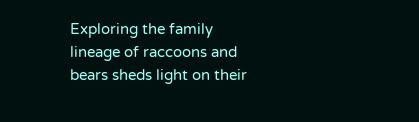Exploring the family lineage of raccoons and bears sheds light on their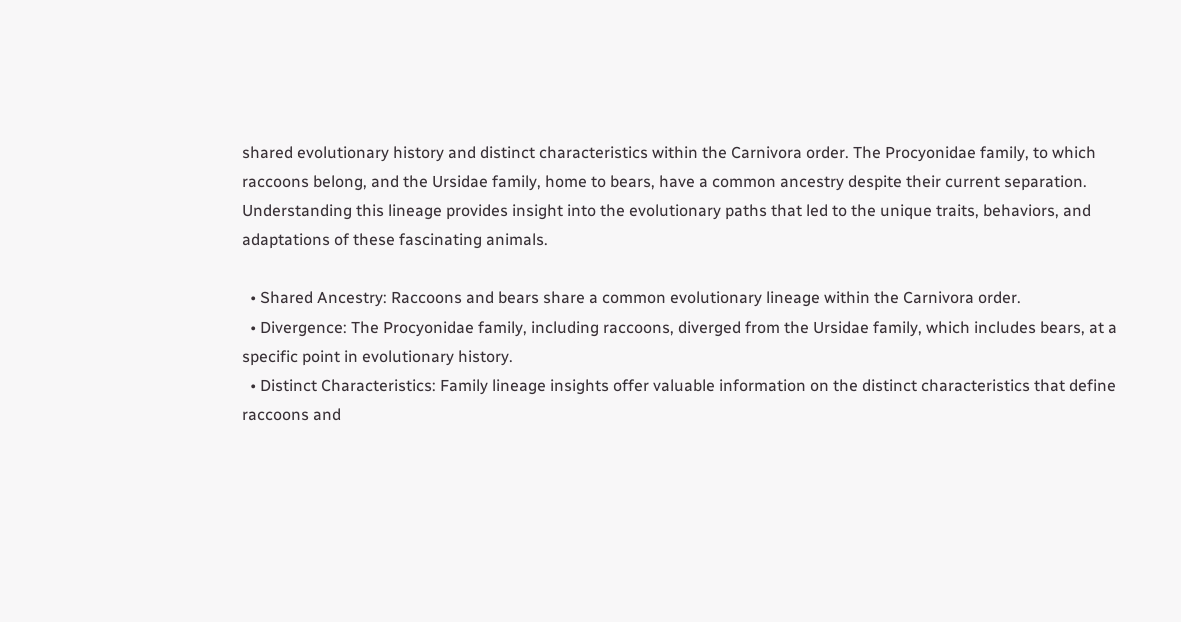shared evolutionary history and distinct characteristics within the Carnivora order. The Procyonidae family, to which raccoons belong, and the Ursidae family, home to bears, have a common ancestry despite their current separation. Understanding this lineage provides insight into the evolutionary paths that led to the unique traits, behaviors, and adaptations of these fascinating animals.

  • Shared Ancestry: Raccoons and bears share a common evolutionary lineage within the Carnivora order.
  • Divergence: The Procyonidae family, including raccoons, diverged from the Ursidae family, which includes bears, at a specific point in evolutionary history.
  • Distinct Characteristics: Family lineage insights offer valuable information on the distinct characteristics that define raccoons and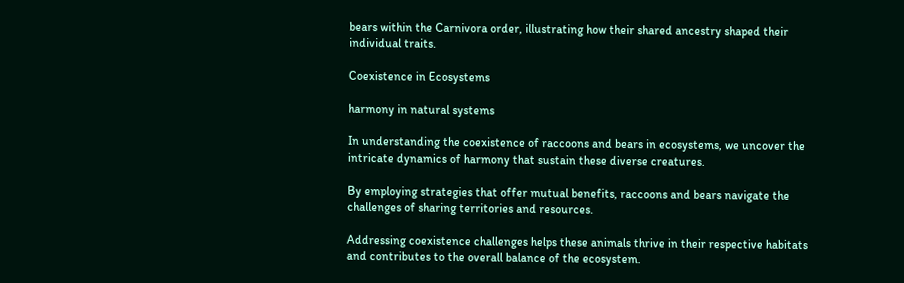bears within the Carnivora order, illustrating how their shared ancestry shaped their individual traits.

Coexistence in Ecosystems

harmony in natural systems

In understanding the coexistence of raccoons and bears in ecosystems, we uncover the intricate dynamics of harmony that sustain these diverse creatures.

By employing strategies that offer mutual benefits, raccoons and bears navigate the challenges of sharing territories and resources.

Addressing coexistence challenges helps these animals thrive in their respective habitats and contributes to the overall balance of the ecosystem.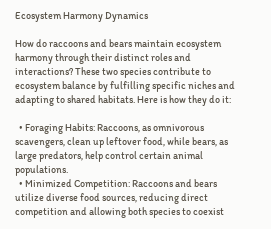Ecosystem Harmony Dynamics

How do raccoons and bears maintain ecosystem harmony through their distinct roles and interactions? These two species contribute to ecosystem balance by fulfilling specific niches and adapting to shared habitats. Here is how they do it:

  • Foraging Habits: Raccoons, as omnivorous scavengers, clean up leftover food, while bears, as large predators, help control certain animal populations.
  • Minimized Competition: Raccoons and bears utilize diverse food sources, reducing direct competition and allowing both species to coexist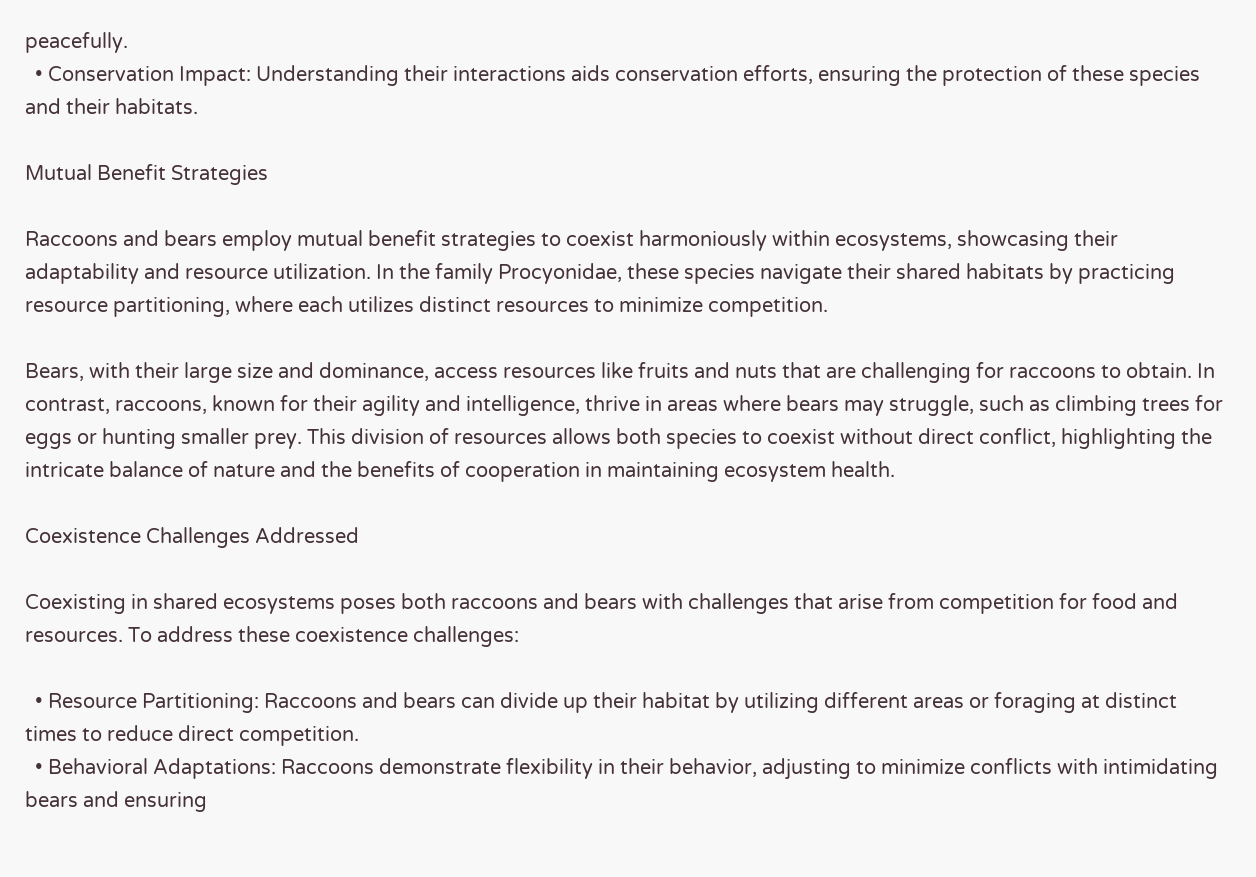peacefully.
  • Conservation Impact: Understanding their interactions aids conservation efforts, ensuring the protection of these species and their habitats.

Mutual Benefit Strategies

Raccoons and bears employ mutual benefit strategies to coexist harmoniously within ecosystems, showcasing their adaptability and resource utilization. In the family Procyonidae, these species navigate their shared habitats by practicing resource partitioning, where each utilizes distinct resources to minimize competition.

Bears, with their large size and dominance, access resources like fruits and nuts that are challenging for raccoons to obtain. In contrast, raccoons, known for their agility and intelligence, thrive in areas where bears may struggle, such as climbing trees for eggs or hunting smaller prey. This division of resources allows both species to coexist without direct conflict, highlighting the intricate balance of nature and the benefits of cooperation in maintaining ecosystem health.

Coexistence Challenges Addressed

Coexisting in shared ecosystems poses both raccoons and bears with challenges that arise from competition for food and resources. To address these coexistence challenges:

  • Resource Partitioning: Raccoons and bears can divide up their habitat by utilizing different areas or foraging at distinct times to reduce direct competition.
  • Behavioral Adaptations: Raccoons demonstrate flexibility in their behavior, adjusting to minimize conflicts with intimidating bears and ensuring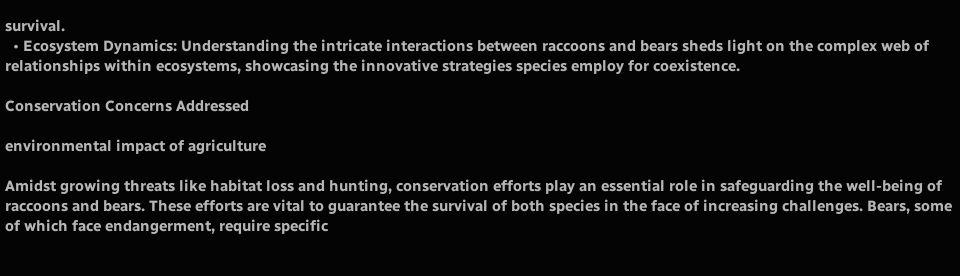survival.
  • Ecosystem Dynamics: Understanding the intricate interactions between raccoons and bears sheds light on the complex web of relationships within ecosystems, showcasing the innovative strategies species employ for coexistence.

Conservation Concerns Addressed

environmental impact of agriculture

Amidst growing threats like habitat loss and hunting, conservation efforts play an essential role in safeguarding the well-being of raccoons and bears. These efforts are vital to guarantee the survival of both species in the face of increasing challenges. Bears, some of which face endangerment, require specific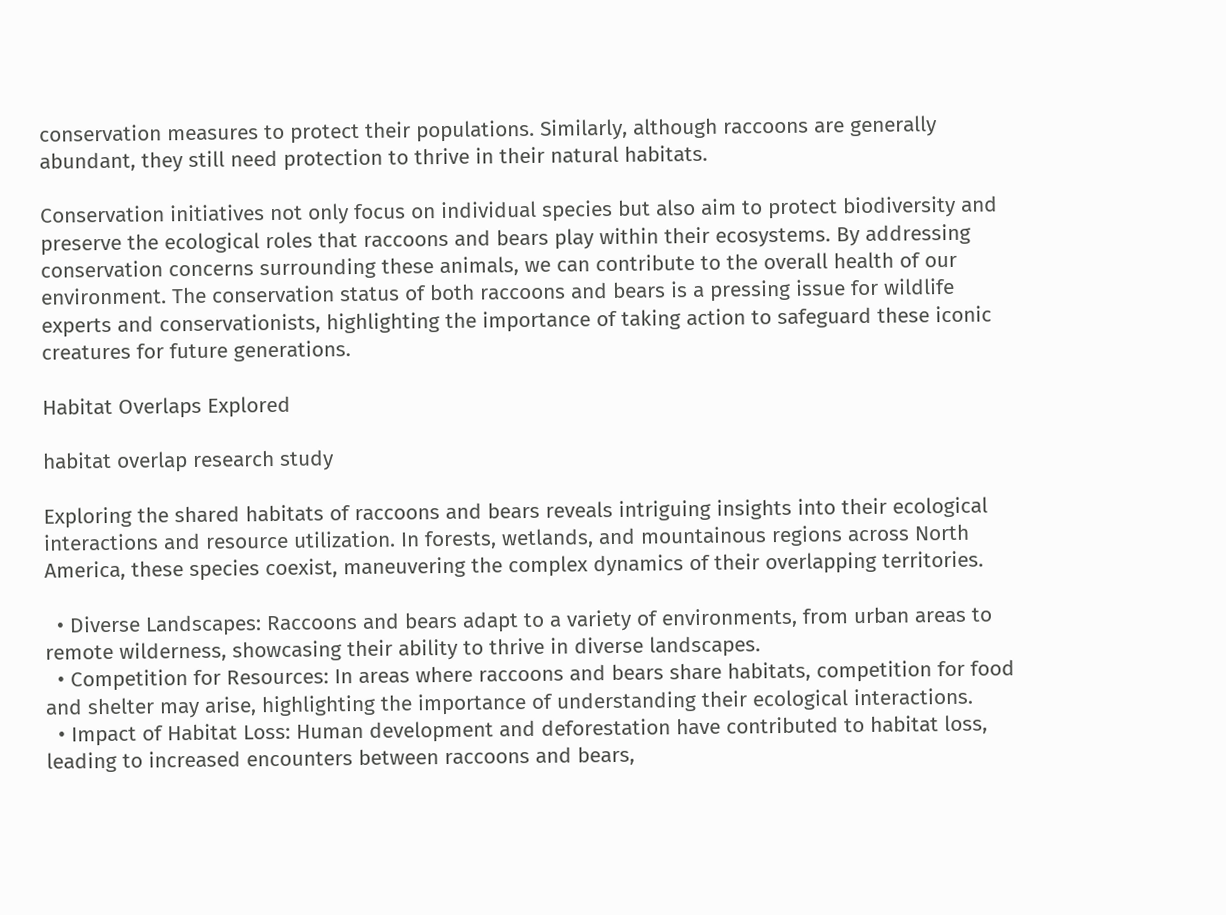conservation measures to protect their populations. Similarly, although raccoons are generally abundant, they still need protection to thrive in their natural habitats.

Conservation initiatives not only focus on individual species but also aim to protect biodiversity and preserve the ecological roles that raccoons and bears play within their ecosystems. By addressing conservation concerns surrounding these animals, we can contribute to the overall health of our environment. The conservation status of both raccoons and bears is a pressing issue for wildlife experts and conservationists, highlighting the importance of taking action to safeguard these iconic creatures for future generations.

Habitat Overlaps Explored

habitat overlap research study

Exploring the shared habitats of raccoons and bears reveals intriguing insights into their ecological interactions and resource utilization. In forests, wetlands, and mountainous regions across North America, these species coexist, maneuvering the complex dynamics of their overlapping territories.

  • Diverse Landscapes: Raccoons and bears adapt to a variety of environments, from urban areas to remote wilderness, showcasing their ability to thrive in diverse landscapes.
  • Competition for Resources: In areas where raccoons and bears share habitats, competition for food and shelter may arise, highlighting the importance of understanding their ecological interactions.
  • Impact of Habitat Loss: Human development and deforestation have contributed to habitat loss, leading to increased encounters between raccoons and bears,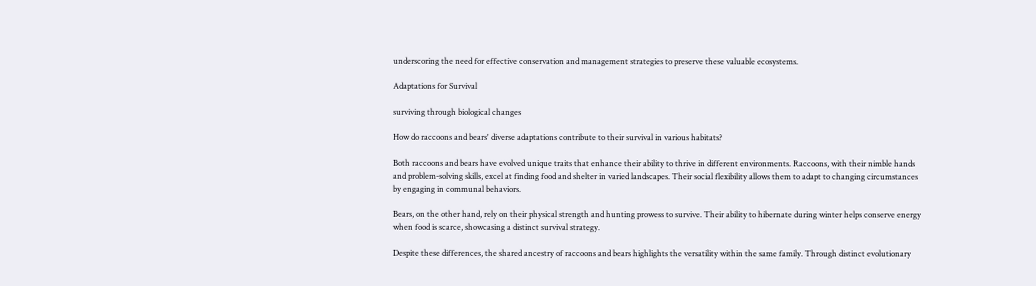underscoring the need for effective conservation and management strategies to preserve these valuable ecosystems.

Adaptations for Survival

surviving through biological changes

How do raccoons and bears' diverse adaptations contribute to their survival in various habitats?

Both raccoons and bears have evolved unique traits that enhance their ability to thrive in different environments. Raccoons, with their nimble hands and problem-solving skills, excel at finding food and shelter in varied landscapes. Their social flexibility allows them to adapt to changing circumstances by engaging in communal behaviors.

Bears, on the other hand, rely on their physical strength and hunting prowess to survive. Their ability to hibernate during winter helps conserve energy when food is scarce, showcasing a distinct survival strategy.

Despite these differences, the shared ancestry of raccoons and bears highlights the versatility within the same family. Through distinct evolutionary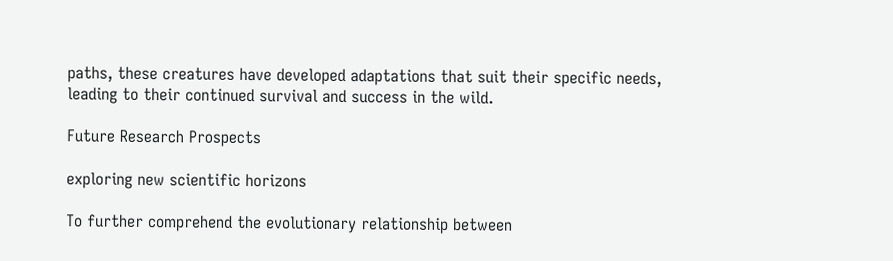paths, these creatures have developed adaptations that suit their specific needs, leading to their continued survival and success in the wild.

Future Research Prospects

exploring new scientific horizons

To further comprehend the evolutionary relationship between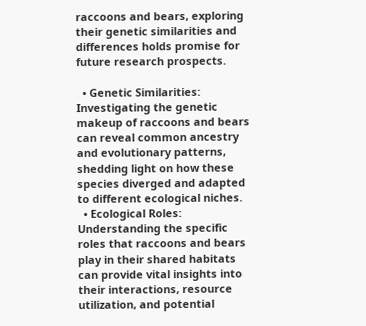raccoons and bears, exploring their genetic similarities and differences holds promise for future research prospects.

  • Genetic Similarities: Investigating the genetic makeup of raccoons and bears can reveal common ancestry and evolutionary patterns, shedding light on how these species diverged and adapted to different ecological niches.
  • Ecological Roles: Understanding the specific roles that raccoons and bears play in their shared habitats can provide vital insights into their interactions, resource utilization, and potential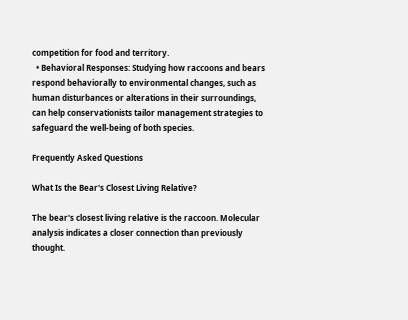competition for food and territory.
  • Behavioral Responses: Studying how raccoons and bears respond behaviorally to environmental changes, such as human disturbances or alterations in their surroundings, can help conservationists tailor management strategies to safeguard the well-being of both species.

Frequently Asked Questions

What Is the Bear's Closest Living Relative?

The bear's closest living relative is the raccoon. Molecular analysis indicates a closer connection than previously thought.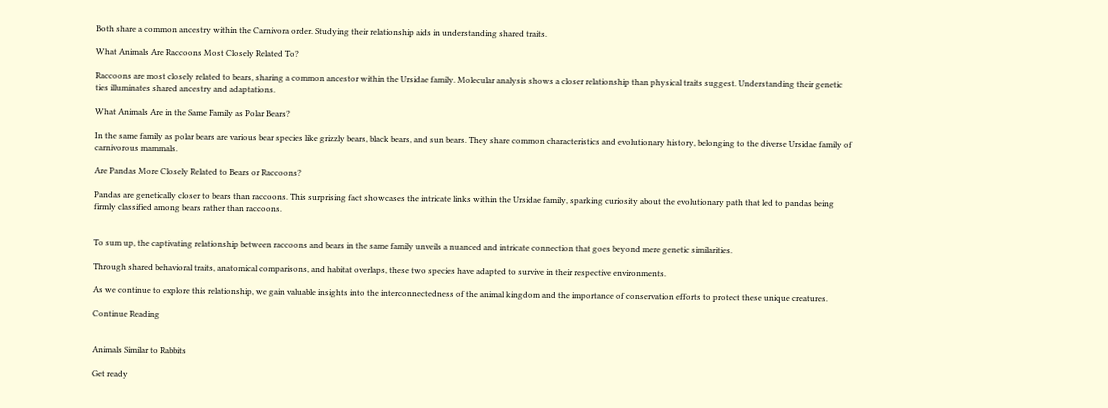Both share a common ancestry within the Carnivora order. Studying their relationship aids in understanding shared traits.

What Animals Are Raccoons Most Closely Related To?

Raccoons are most closely related to bears, sharing a common ancestor within the Ursidae family. Molecular analysis shows a closer relationship than physical traits suggest. Understanding their genetic ties illuminates shared ancestry and adaptations.

What Animals Are in the Same Family as Polar Bears?

In the same family as polar bears are various bear species like grizzly bears, black bears, and sun bears. They share common characteristics and evolutionary history, belonging to the diverse Ursidae family of carnivorous mammals.

Are Pandas More Closely Related to Bears or Raccoons?

Pandas are genetically closer to bears than raccoons. This surprising fact showcases the intricate links within the Ursidae family, sparking curiosity about the evolutionary path that led to pandas being firmly classified among bears rather than raccoons.


To sum up, the captivating relationship between raccoons and bears in the same family unveils a nuanced and intricate connection that goes beyond mere genetic similarities.

Through shared behavioral traits, anatomical comparisons, and habitat overlaps, these two species have adapted to survive in their respective environments.

As we continue to explore this relationship, we gain valuable insights into the interconnectedness of the animal kingdom and the importance of conservation efforts to protect these unique creatures.

Continue Reading


Animals Similar to Rabbits

Get ready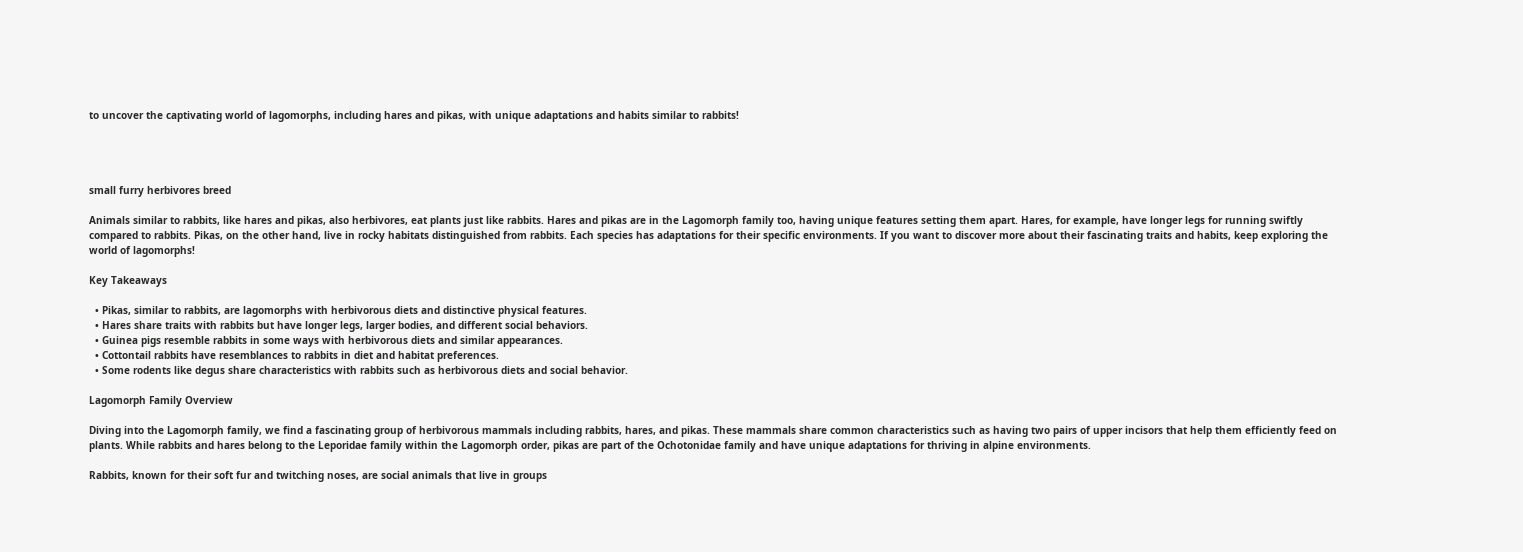to uncover the captivating world of lagomorphs, including hares and pikas, with unique adaptations and habits similar to rabbits!




small furry herbivores breed

Animals similar to rabbits, like hares and pikas, also herbivores, eat plants just like rabbits. Hares and pikas are in the Lagomorph family too, having unique features setting them apart. Hares, for example, have longer legs for running swiftly compared to rabbits. Pikas, on the other hand, live in rocky habitats distinguished from rabbits. Each species has adaptations for their specific environments. If you want to discover more about their fascinating traits and habits, keep exploring the world of lagomorphs!

Key Takeaways

  • Pikas, similar to rabbits, are lagomorphs with herbivorous diets and distinctive physical features.
  • Hares share traits with rabbits but have longer legs, larger bodies, and different social behaviors.
  • Guinea pigs resemble rabbits in some ways with herbivorous diets and similar appearances.
  • Cottontail rabbits have resemblances to rabbits in diet and habitat preferences.
  • Some rodents like degus share characteristics with rabbits such as herbivorous diets and social behavior.

Lagomorph Family Overview

Diving into the Lagomorph family, we find a fascinating group of herbivorous mammals including rabbits, hares, and pikas. These mammals share common characteristics such as having two pairs of upper incisors that help them efficiently feed on plants. While rabbits and hares belong to the Leporidae family within the Lagomorph order, pikas are part of the Ochotonidae family and have unique adaptations for thriving in alpine environments.

Rabbits, known for their soft fur and twitching noses, are social animals that live in groups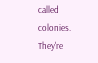called colonies. They're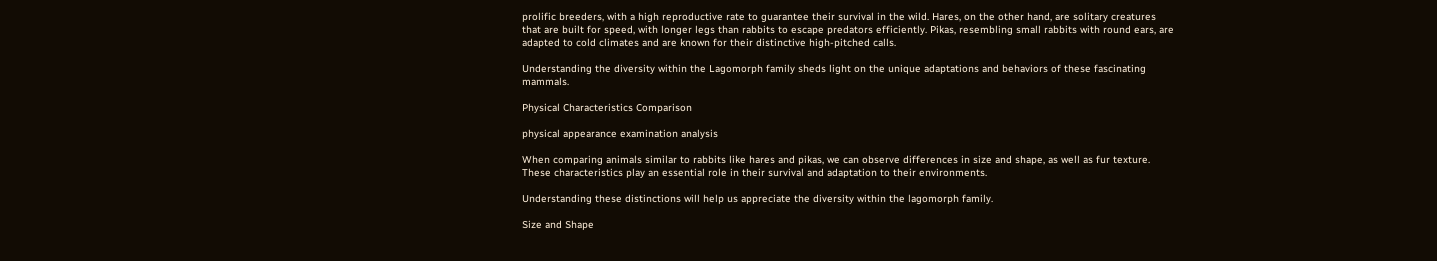prolific breeders, with a high reproductive rate to guarantee their survival in the wild. Hares, on the other hand, are solitary creatures that are built for speed, with longer legs than rabbits to escape predators efficiently. Pikas, resembling small rabbits with round ears, are adapted to cold climates and are known for their distinctive high-pitched calls.

Understanding the diversity within the Lagomorph family sheds light on the unique adaptations and behaviors of these fascinating mammals.

Physical Characteristics Comparison

physical appearance examination analysis

When comparing animals similar to rabbits like hares and pikas, we can observe differences in size and shape, as well as fur texture. These characteristics play an essential role in their survival and adaptation to their environments.

Understanding these distinctions will help us appreciate the diversity within the lagomorph family.

Size and Shape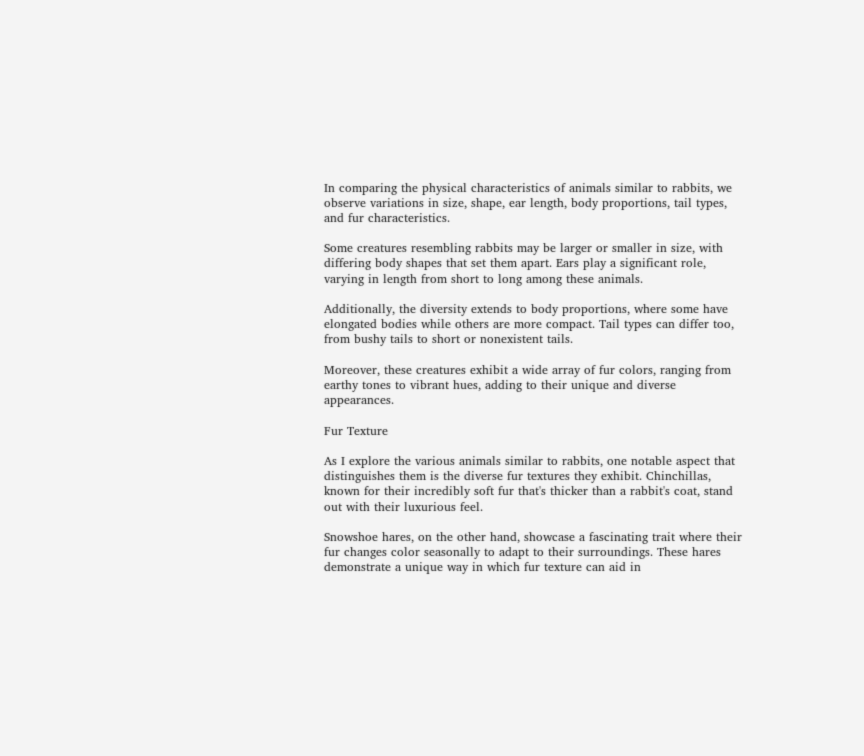In comparing the physical characteristics of animals similar to rabbits, we observe variations in size, shape, ear length, body proportions, tail types, and fur characteristics.

Some creatures resembling rabbits may be larger or smaller in size, with differing body shapes that set them apart. Ears play a significant role, varying in length from short to long among these animals.

Additionally, the diversity extends to body proportions, where some have elongated bodies while others are more compact. Tail types can differ too, from bushy tails to short or nonexistent tails.

Moreover, these creatures exhibit a wide array of fur colors, ranging from earthy tones to vibrant hues, adding to their unique and diverse appearances.

Fur Texture

As I explore the various animals similar to rabbits, one notable aspect that distinguishes them is the diverse fur textures they exhibit. Chinchillas, known for their incredibly soft fur that's thicker than a rabbit's coat, stand out with their luxurious feel.

Snowshoe hares, on the other hand, showcase a fascinating trait where their fur changes color seasonally to adapt to their surroundings. These hares demonstrate a unique way in which fur texture can aid in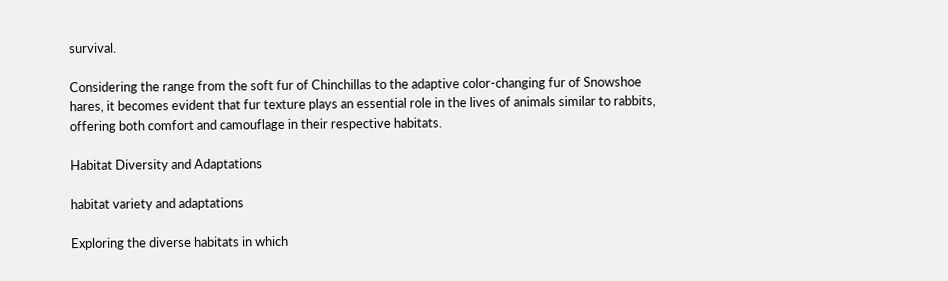survival.

Considering the range from the soft fur of Chinchillas to the adaptive color-changing fur of Snowshoe hares, it becomes evident that fur texture plays an essential role in the lives of animals similar to rabbits, offering both comfort and camouflage in their respective habitats.

Habitat Diversity and Adaptations

habitat variety and adaptations

Exploring the diverse habitats in which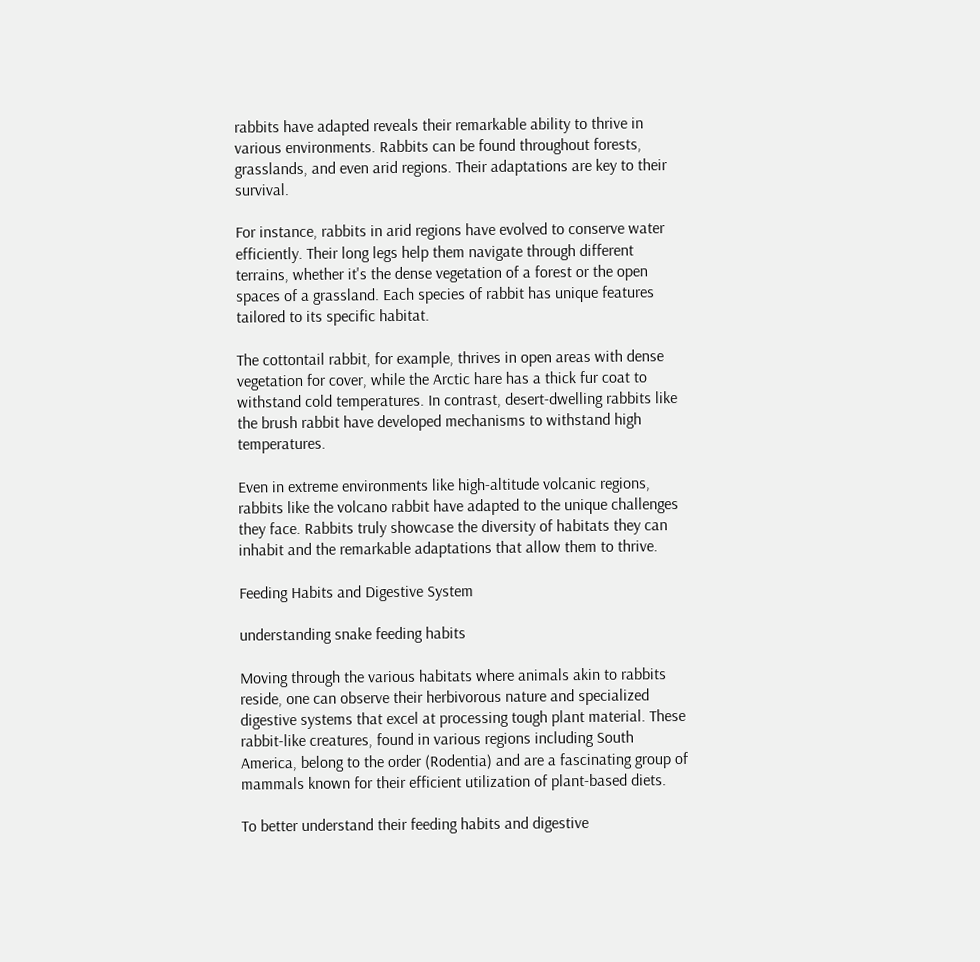rabbits have adapted reveals their remarkable ability to thrive in various environments. Rabbits can be found throughout forests, grasslands, and even arid regions. Their adaptations are key to their survival.

For instance, rabbits in arid regions have evolved to conserve water efficiently. Their long legs help them navigate through different terrains, whether it's the dense vegetation of a forest or the open spaces of a grassland. Each species of rabbit has unique features tailored to its specific habitat.

The cottontail rabbit, for example, thrives in open areas with dense vegetation for cover, while the Arctic hare has a thick fur coat to withstand cold temperatures. In contrast, desert-dwelling rabbits like the brush rabbit have developed mechanisms to withstand high temperatures.

Even in extreme environments like high-altitude volcanic regions, rabbits like the volcano rabbit have adapted to the unique challenges they face. Rabbits truly showcase the diversity of habitats they can inhabit and the remarkable adaptations that allow them to thrive.

Feeding Habits and Digestive System

understanding snake feeding habits

Moving through the various habitats where animals akin to rabbits reside, one can observe their herbivorous nature and specialized digestive systems that excel at processing tough plant material. These rabbit-like creatures, found in various regions including South America, belong to the order (Rodentia) and are a fascinating group of mammals known for their efficient utilization of plant-based diets.

To better understand their feeding habits and digestive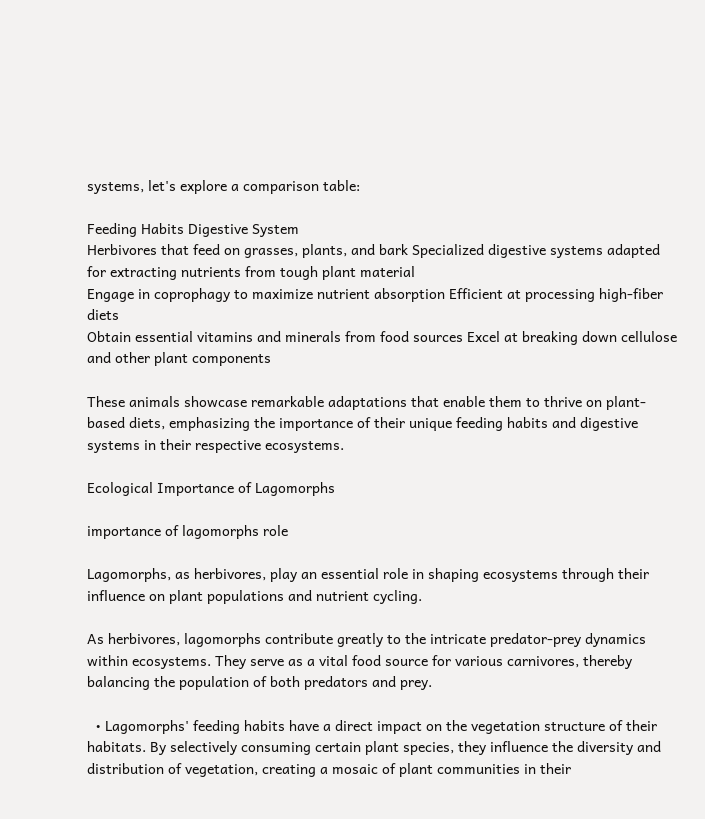systems, let's explore a comparison table:

Feeding Habits Digestive System
Herbivores that feed on grasses, plants, and bark Specialized digestive systems adapted for extracting nutrients from tough plant material
Engage in coprophagy to maximize nutrient absorption Efficient at processing high-fiber diets
Obtain essential vitamins and minerals from food sources Excel at breaking down cellulose and other plant components

These animals showcase remarkable adaptations that enable them to thrive on plant-based diets, emphasizing the importance of their unique feeding habits and digestive systems in their respective ecosystems.

Ecological Importance of Lagomorphs

importance of lagomorphs role

Lagomorphs, as herbivores, play an essential role in shaping ecosystems through their influence on plant populations and nutrient cycling.

As herbivores, lagomorphs contribute greatly to the intricate predator-prey dynamics within ecosystems. They serve as a vital food source for various carnivores, thereby balancing the population of both predators and prey.

  • Lagomorphs' feeding habits have a direct impact on the vegetation structure of their habitats. By selectively consuming certain plant species, they influence the diversity and distribution of vegetation, creating a mosaic of plant communities in their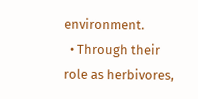environment.
  • Through their role as herbivores,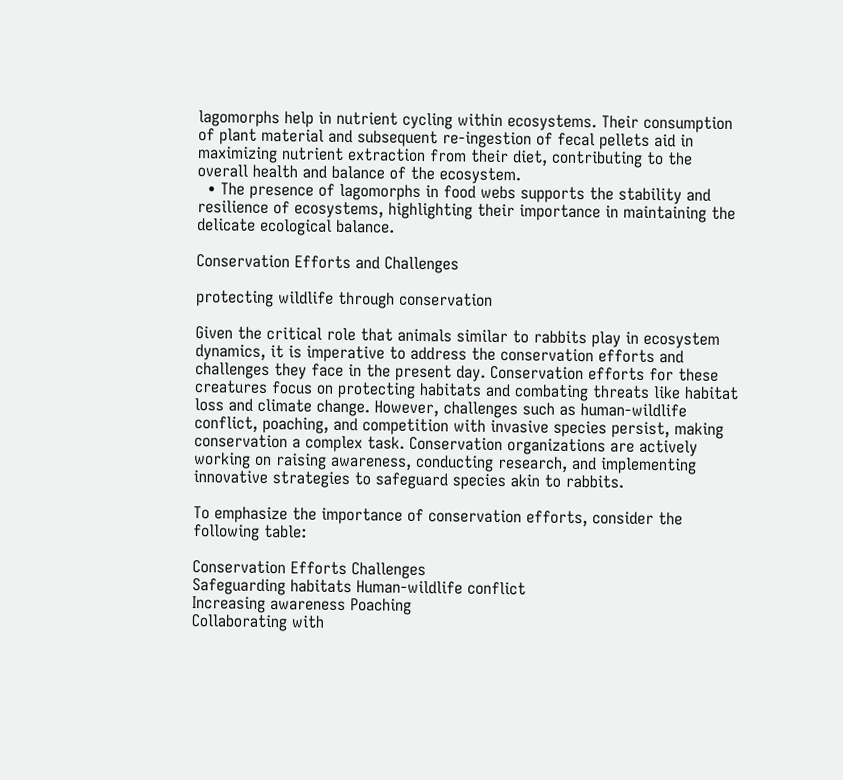lagomorphs help in nutrient cycling within ecosystems. Their consumption of plant material and subsequent re-ingestion of fecal pellets aid in maximizing nutrient extraction from their diet, contributing to the overall health and balance of the ecosystem.
  • The presence of lagomorphs in food webs supports the stability and resilience of ecosystems, highlighting their importance in maintaining the delicate ecological balance.

Conservation Efforts and Challenges

protecting wildlife through conservation

Given the critical role that animals similar to rabbits play in ecosystem dynamics, it is imperative to address the conservation efforts and challenges they face in the present day. Conservation efforts for these creatures focus on protecting habitats and combating threats like habitat loss and climate change. However, challenges such as human-wildlife conflict, poaching, and competition with invasive species persist, making conservation a complex task. Conservation organizations are actively working on raising awareness, conducting research, and implementing innovative strategies to safeguard species akin to rabbits.

To emphasize the importance of conservation efforts, consider the following table:

Conservation Efforts Challenges
Safeguarding habitats Human-wildlife conflict
Increasing awareness Poaching
Collaborating with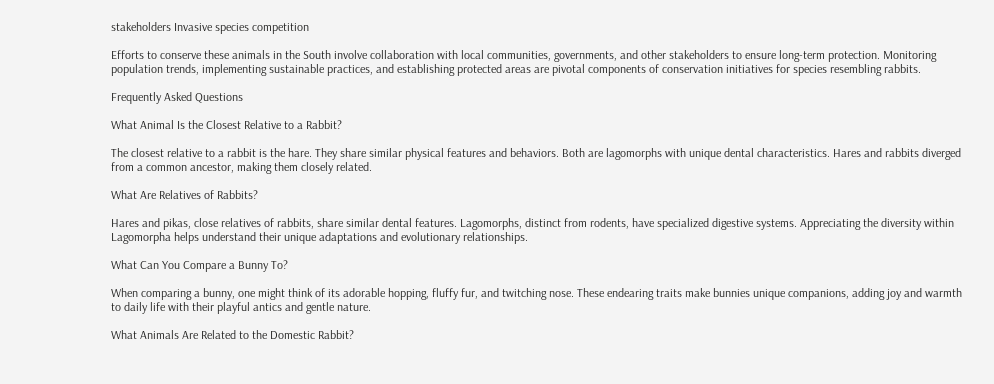stakeholders Invasive species competition

Efforts to conserve these animals in the South involve collaboration with local communities, governments, and other stakeholders to ensure long-term protection. Monitoring population trends, implementing sustainable practices, and establishing protected areas are pivotal components of conservation initiatives for species resembling rabbits.

Frequently Asked Questions

What Animal Is the Closest Relative to a Rabbit?

The closest relative to a rabbit is the hare. They share similar physical features and behaviors. Both are lagomorphs with unique dental characteristics. Hares and rabbits diverged from a common ancestor, making them closely related.

What Are Relatives of Rabbits?

Hares and pikas, close relatives of rabbits, share similar dental features. Lagomorphs, distinct from rodents, have specialized digestive systems. Appreciating the diversity within Lagomorpha helps understand their unique adaptations and evolutionary relationships.

What Can You Compare a Bunny To?

When comparing a bunny, one might think of its adorable hopping, fluffy fur, and twitching nose. These endearing traits make bunnies unique companions, adding joy and warmth to daily life with their playful antics and gentle nature.

What Animals Are Related to the Domestic Rabbit?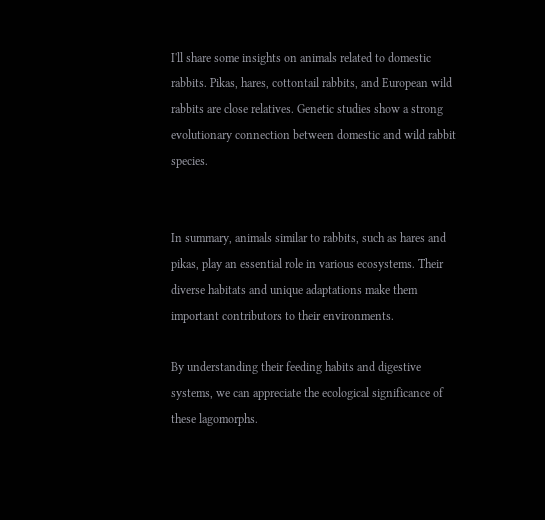I'll share some insights on animals related to domestic rabbits. Pikas, hares, cottontail rabbits, and European wild rabbits are close relatives. Genetic studies show a strong evolutionary connection between domestic and wild rabbit species.


In summary, animals similar to rabbits, such as hares and pikas, play an essential role in various ecosystems. Their diverse habitats and unique adaptations make them important contributors to their environments.

By understanding their feeding habits and digestive systems, we can appreciate the ecological significance of these lagomorphs.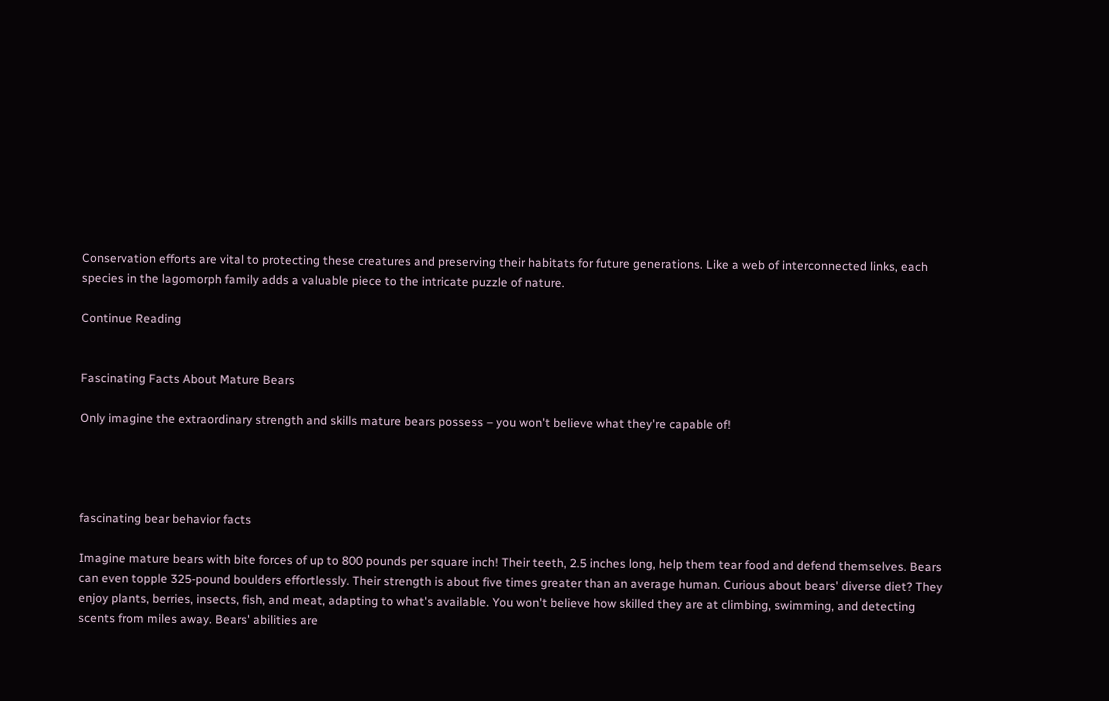Conservation efforts are vital to protecting these creatures and preserving their habitats for future generations. Like a web of interconnected links, each species in the lagomorph family adds a valuable piece to the intricate puzzle of nature.

Continue Reading


Fascinating Facts About Mature Bears

Only imagine the extraordinary strength and skills mature bears possess – you won't believe what they're capable of!




fascinating bear behavior facts

Imagine mature bears with bite forces of up to 800 pounds per square inch! Their teeth, 2.5 inches long, help them tear food and defend themselves. Bears can even topple 325-pound boulders effortlessly. Their strength is about five times greater than an average human. Curious about bears' diverse diet? They enjoy plants, berries, insects, fish, and meat, adapting to what's available. You won't believe how skilled they are at climbing, swimming, and detecting scents from miles away. Bears' abilities are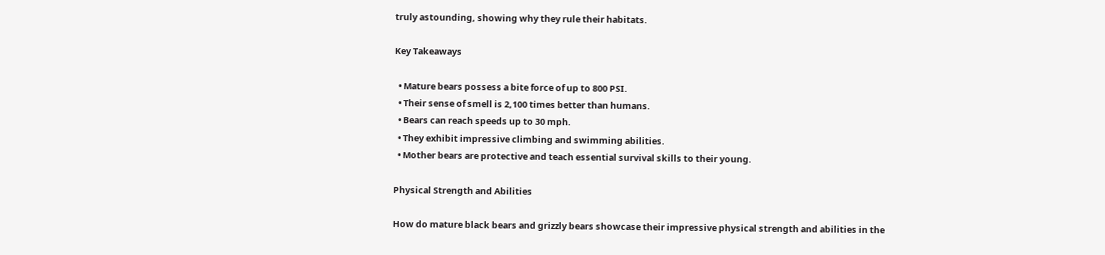truly astounding, showing why they rule their habitats.

Key Takeaways

  • Mature bears possess a bite force of up to 800 PSI.
  • Their sense of smell is 2,100 times better than humans.
  • Bears can reach speeds up to 30 mph.
  • They exhibit impressive climbing and swimming abilities.
  • Mother bears are protective and teach essential survival skills to their young.

Physical Strength and Abilities

How do mature black bears and grizzly bears showcase their impressive physical strength and abilities in the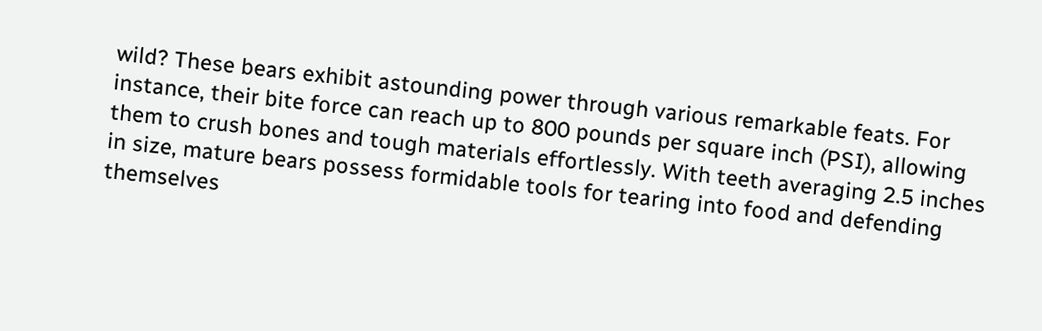wild? These bears exhibit astounding power through various remarkable feats. For instance, their bite force can reach up to 800 pounds per square inch (PSI), allowing them to crush bones and tough materials effortlessly. With teeth averaging 2.5 inches in size, mature bears possess formidable tools for tearing into food and defending themselves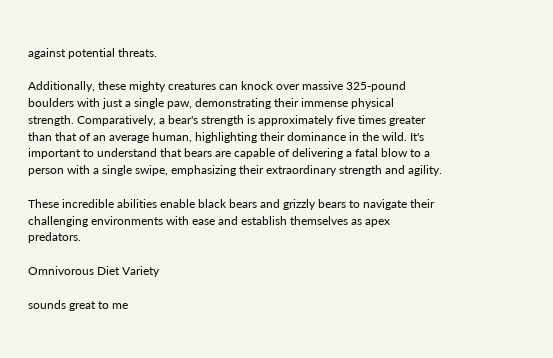against potential threats.

Additionally, these mighty creatures can knock over massive 325-pound boulders with just a single paw, demonstrating their immense physical strength. Comparatively, a bear's strength is approximately five times greater than that of an average human, highlighting their dominance in the wild. It's important to understand that bears are capable of delivering a fatal blow to a person with a single swipe, emphasizing their extraordinary strength and agility.

These incredible abilities enable black bears and grizzly bears to navigate their challenging environments with ease and establish themselves as apex predators.

Omnivorous Diet Variety

sounds great to me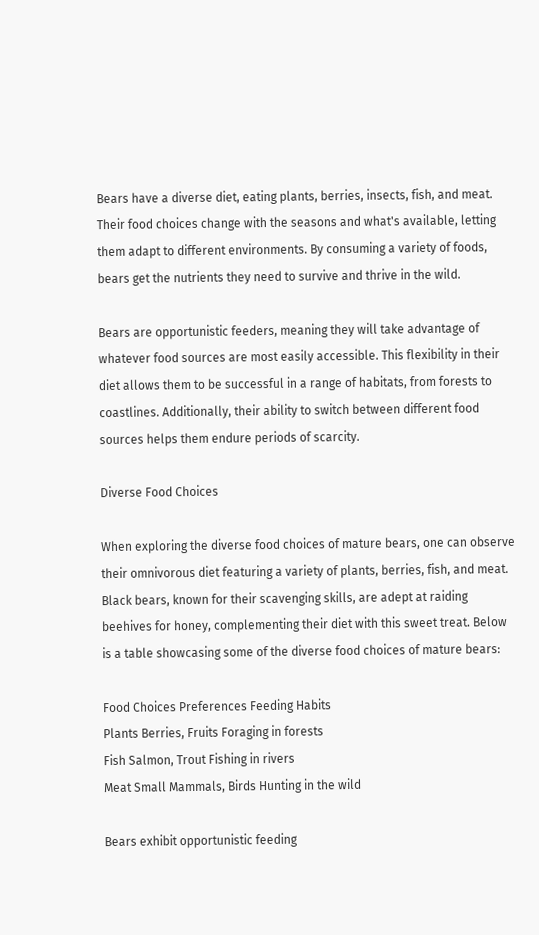Bears have a diverse diet, eating plants, berries, insects, fish, and meat. Their food choices change with the seasons and what's available, letting them adapt to different environments. By consuming a variety of foods, bears get the nutrients they need to survive and thrive in the wild.

Bears are opportunistic feeders, meaning they will take advantage of whatever food sources are most easily accessible. This flexibility in their diet allows them to be successful in a range of habitats, from forests to coastlines. Additionally, their ability to switch between different food sources helps them endure periods of scarcity.

Diverse Food Choices

When exploring the diverse food choices of mature bears, one can observe their omnivorous diet featuring a variety of plants, berries, fish, and meat. Black bears, known for their scavenging skills, are adept at raiding beehives for honey, complementing their diet with this sweet treat. Below is a table showcasing some of the diverse food choices of mature bears:

Food Choices Preferences Feeding Habits
Plants Berries, Fruits Foraging in forests
Fish Salmon, Trout Fishing in rivers
Meat Small Mammals, Birds Hunting in the wild

Bears exhibit opportunistic feeding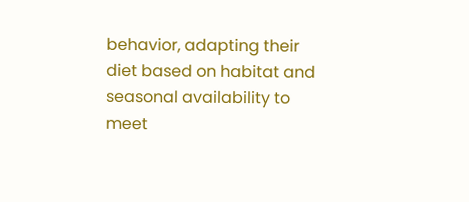behavior, adapting their diet based on habitat and seasonal availability to meet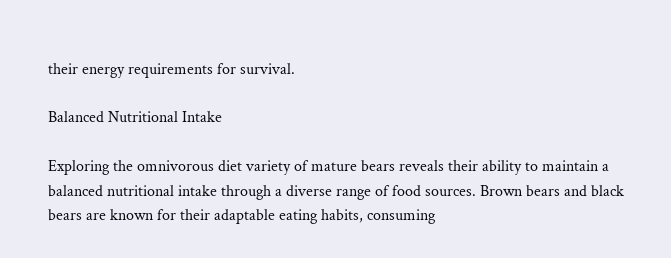their energy requirements for survival.

Balanced Nutritional Intake

Exploring the omnivorous diet variety of mature bears reveals their ability to maintain a balanced nutritional intake through a diverse range of food sources. Brown bears and black bears are known for their adaptable eating habits, consuming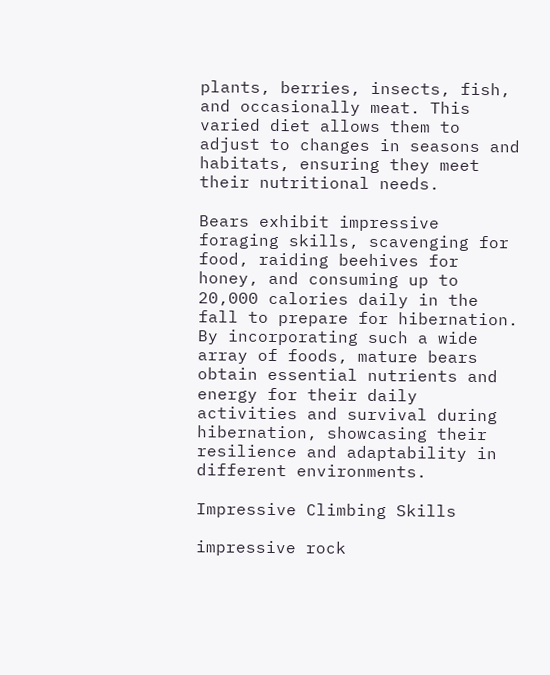plants, berries, insects, fish, and occasionally meat. This varied diet allows them to adjust to changes in seasons and habitats, ensuring they meet their nutritional needs.

Bears exhibit impressive foraging skills, scavenging for food, raiding beehives for honey, and consuming up to 20,000 calories daily in the fall to prepare for hibernation. By incorporating such a wide array of foods, mature bears obtain essential nutrients and energy for their daily activities and survival during hibernation, showcasing their resilience and adaptability in different environments.

Impressive Climbing Skills

impressive rock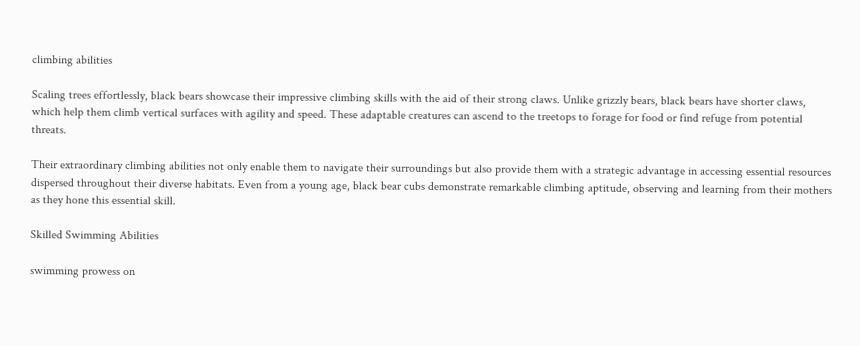climbing abilities

Scaling trees effortlessly, black bears showcase their impressive climbing skills with the aid of their strong claws. Unlike grizzly bears, black bears have shorter claws, which help them climb vertical surfaces with agility and speed. These adaptable creatures can ascend to the treetops to forage for food or find refuge from potential threats.

Their extraordinary climbing abilities not only enable them to navigate their surroundings but also provide them with a strategic advantage in accessing essential resources dispersed throughout their diverse habitats. Even from a young age, black bear cubs demonstrate remarkable climbing aptitude, observing and learning from their mothers as they hone this essential skill.

Skilled Swimming Abilities

swimming prowess on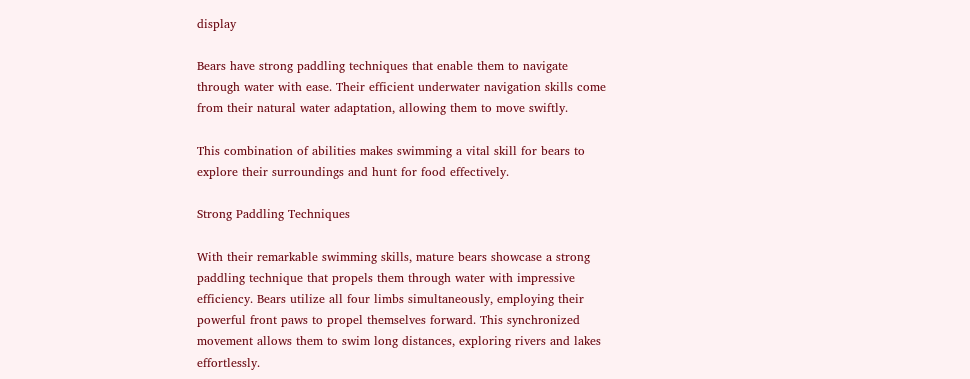display

Bears have strong paddling techniques that enable them to navigate through water with ease. Their efficient underwater navigation skills come from their natural water adaptation, allowing them to move swiftly.

This combination of abilities makes swimming a vital skill for bears to explore their surroundings and hunt for food effectively.

Strong Paddling Techniques

With their remarkable swimming skills, mature bears showcase a strong paddling technique that propels them through water with impressive efficiency. Bears utilize all four limbs simultaneously, employing their powerful front paws to propel themselves forward. This synchronized movement allows them to swim long distances, exploring rivers and lakes effortlessly.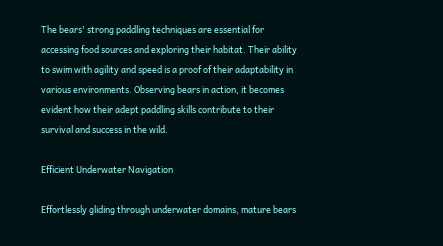The bears' strong paddling techniques are essential for accessing food sources and exploring their habitat. Their ability to swim with agility and speed is a proof of their adaptability in various environments. Observing bears in action, it becomes evident how their adept paddling skills contribute to their survival and success in the wild.

Efficient Underwater Navigation

Effortlessly gliding through underwater domains, mature bears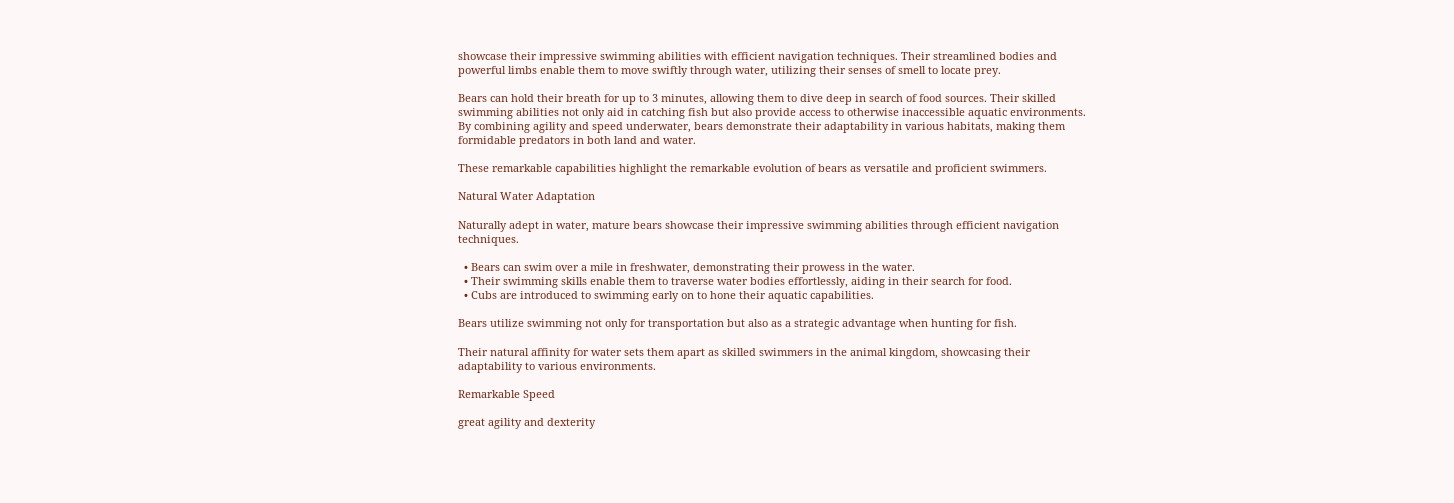showcase their impressive swimming abilities with efficient navigation techniques. Their streamlined bodies and powerful limbs enable them to move swiftly through water, utilizing their senses of smell to locate prey.

Bears can hold their breath for up to 3 minutes, allowing them to dive deep in search of food sources. Their skilled swimming abilities not only aid in catching fish but also provide access to otherwise inaccessible aquatic environments. By combining agility and speed underwater, bears demonstrate their adaptability in various habitats, making them formidable predators in both land and water.

These remarkable capabilities highlight the remarkable evolution of bears as versatile and proficient swimmers.

Natural Water Adaptation

Naturally adept in water, mature bears showcase their impressive swimming abilities through efficient navigation techniques.

  • Bears can swim over a mile in freshwater, demonstrating their prowess in the water.
  • Their swimming skills enable them to traverse water bodies effortlessly, aiding in their search for food.
  • Cubs are introduced to swimming early on to hone their aquatic capabilities.

Bears utilize swimming not only for transportation but also as a strategic advantage when hunting for fish.

Their natural affinity for water sets them apart as skilled swimmers in the animal kingdom, showcasing their adaptability to various environments.

Remarkable Speed

great agility and dexterity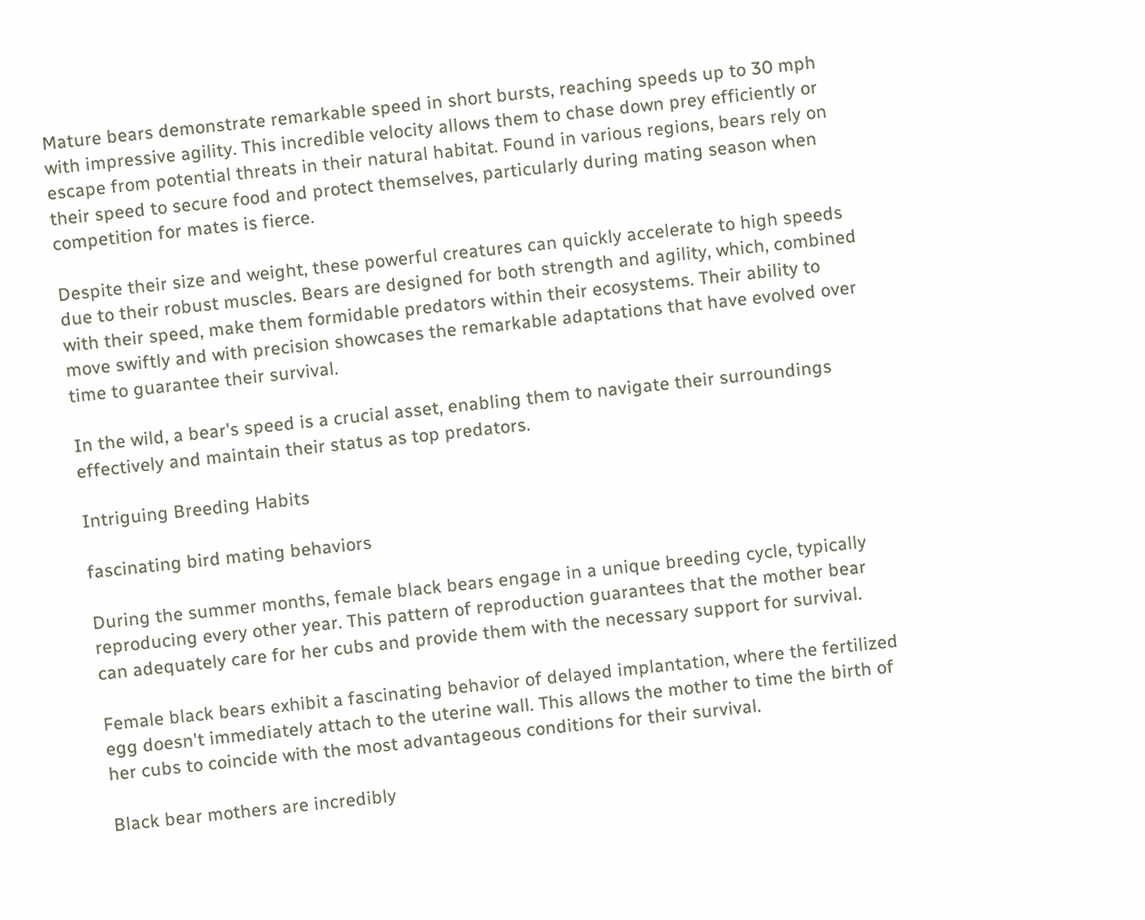Mature bears demonstrate remarkable speed in short bursts, reaching speeds up to 30 mph with impressive agility. This incredible velocity allows them to chase down prey efficiently or escape from potential threats in their natural habitat. Found in various regions, bears rely on their speed to secure food and protect themselves, particularly during mating season when competition for mates is fierce.

Despite their size and weight, these powerful creatures can quickly accelerate to high speeds due to their robust muscles. Bears are designed for both strength and agility, which, combined with their speed, make them formidable predators within their ecosystems. Their ability to move swiftly and with precision showcases the remarkable adaptations that have evolved over time to guarantee their survival.

In the wild, a bear's speed is a crucial asset, enabling them to navigate their surroundings effectively and maintain their status as top predators.

Intriguing Breeding Habits

fascinating bird mating behaviors

During the summer months, female black bears engage in a unique breeding cycle, typically reproducing every other year. This pattern of reproduction guarantees that the mother bear can adequately care for her cubs and provide them with the necessary support for survival.

Female black bears exhibit a fascinating behavior of delayed implantation, where the fertilized egg doesn't immediately attach to the uterine wall. This allows the mother to time the birth of her cubs to coincide with the most advantageous conditions for their survival.

Black bear mothers are incredibly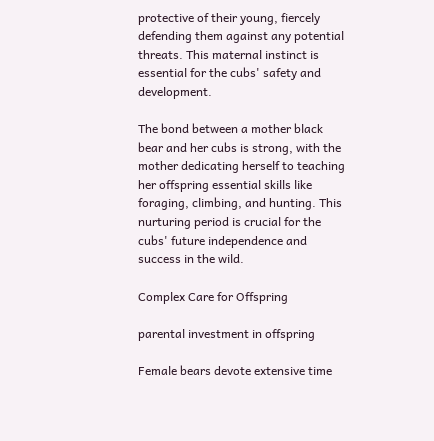protective of their young, fiercely defending them against any potential threats. This maternal instinct is essential for the cubs' safety and development.

The bond between a mother black bear and her cubs is strong, with the mother dedicating herself to teaching her offspring essential skills like foraging, climbing, and hunting. This nurturing period is crucial for the cubs' future independence and success in the wild.

Complex Care for Offspring

parental investment in offspring

Female bears devote extensive time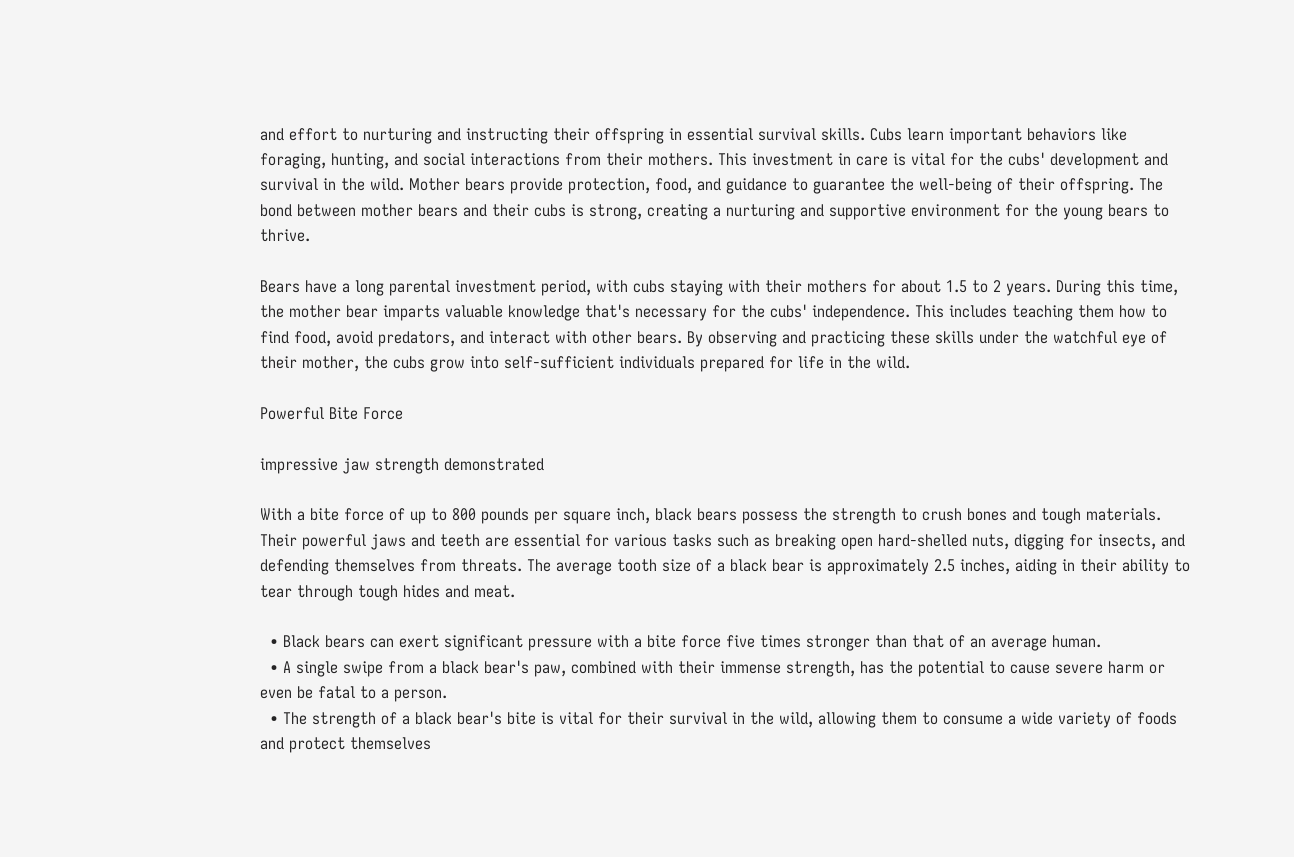and effort to nurturing and instructing their offspring in essential survival skills. Cubs learn important behaviors like foraging, hunting, and social interactions from their mothers. This investment in care is vital for the cubs' development and survival in the wild. Mother bears provide protection, food, and guidance to guarantee the well-being of their offspring. The bond between mother bears and their cubs is strong, creating a nurturing and supportive environment for the young bears to thrive.

Bears have a long parental investment period, with cubs staying with their mothers for about 1.5 to 2 years. During this time, the mother bear imparts valuable knowledge that's necessary for the cubs' independence. This includes teaching them how to find food, avoid predators, and interact with other bears. By observing and practicing these skills under the watchful eye of their mother, the cubs grow into self-sufficient individuals prepared for life in the wild.

Powerful Bite Force

impressive jaw strength demonstrated

With a bite force of up to 800 pounds per square inch, black bears possess the strength to crush bones and tough materials. Their powerful jaws and teeth are essential for various tasks such as breaking open hard-shelled nuts, digging for insects, and defending themselves from threats. The average tooth size of a black bear is approximately 2.5 inches, aiding in their ability to tear through tough hides and meat.

  • Black bears can exert significant pressure with a bite force five times stronger than that of an average human.
  • A single swipe from a black bear's paw, combined with their immense strength, has the potential to cause severe harm or even be fatal to a person.
  • The strength of a black bear's bite is vital for their survival in the wild, allowing them to consume a wide variety of foods and protect themselves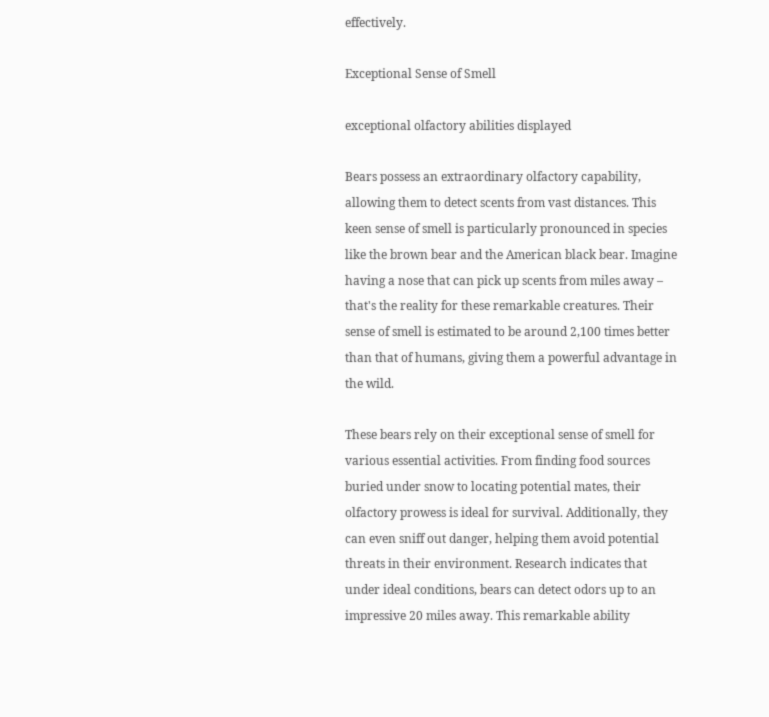effectively.

Exceptional Sense of Smell

exceptional olfactory abilities displayed

Bears possess an extraordinary olfactory capability, allowing them to detect scents from vast distances. This keen sense of smell is particularly pronounced in species like the brown bear and the American black bear. Imagine having a nose that can pick up scents from miles away – that's the reality for these remarkable creatures. Their sense of smell is estimated to be around 2,100 times better than that of humans, giving them a powerful advantage in the wild.

These bears rely on their exceptional sense of smell for various essential activities. From finding food sources buried under snow to locating potential mates, their olfactory prowess is ideal for survival. Additionally, they can even sniff out danger, helping them avoid potential threats in their environment. Research indicates that under ideal conditions, bears can detect odors up to an impressive 20 miles away. This remarkable ability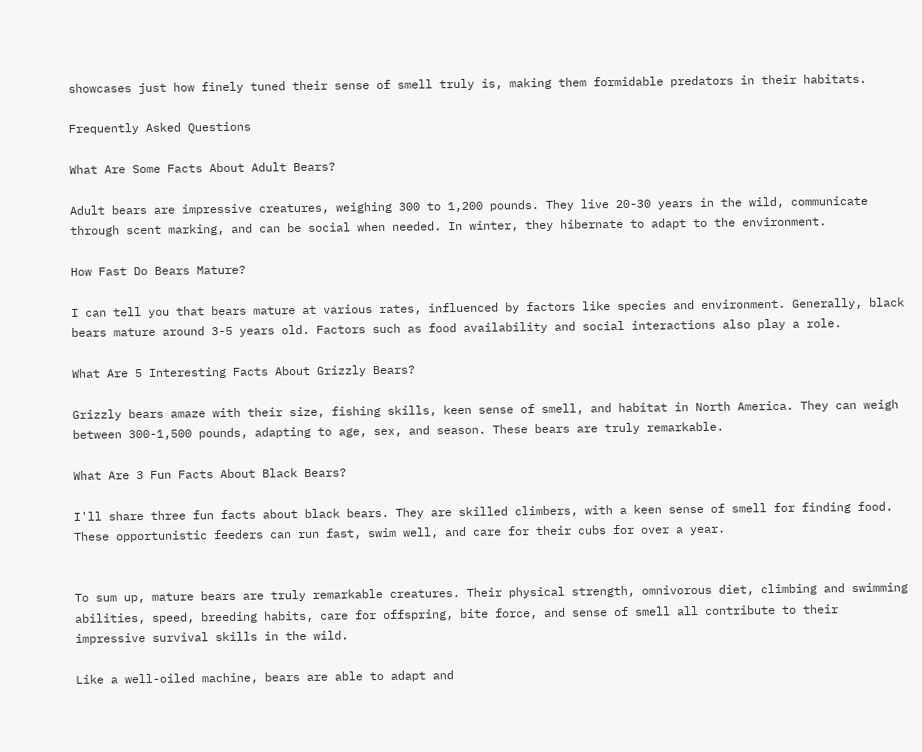showcases just how finely tuned their sense of smell truly is, making them formidable predators in their habitats.

Frequently Asked Questions

What Are Some Facts About Adult Bears?

Adult bears are impressive creatures, weighing 300 to 1,200 pounds. They live 20-30 years in the wild, communicate through scent marking, and can be social when needed. In winter, they hibernate to adapt to the environment.

How Fast Do Bears Mature?

I can tell you that bears mature at various rates, influenced by factors like species and environment. Generally, black bears mature around 3-5 years old. Factors such as food availability and social interactions also play a role.

What Are 5 Interesting Facts About Grizzly Bears?

Grizzly bears amaze with their size, fishing skills, keen sense of smell, and habitat in North America. They can weigh between 300-1,500 pounds, adapting to age, sex, and season. These bears are truly remarkable.

What Are 3 Fun Facts About Black Bears?

I'll share three fun facts about black bears. They are skilled climbers, with a keen sense of smell for finding food. These opportunistic feeders can run fast, swim well, and care for their cubs for over a year.


To sum up, mature bears are truly remarkable creatures. Their physical strength, omnivorous diet, climbing and swimming abilities, speed, breeding habits, care for offspring, bite force, and sense of smell all contribute to their impressive survival skills in the wild.

Like a well-oiled machine, bears are able to adapt and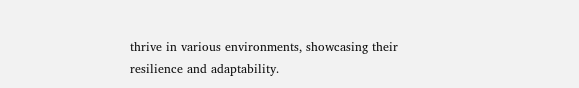thrive in various environments, showcasing their resilience and adaptability.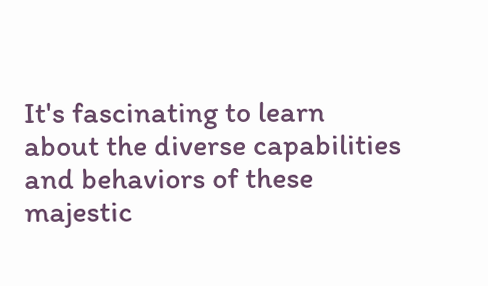It's fascinating to learn about the diverse capabilities and behaviors of these majestic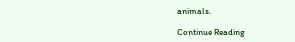animals.

Continue Reading